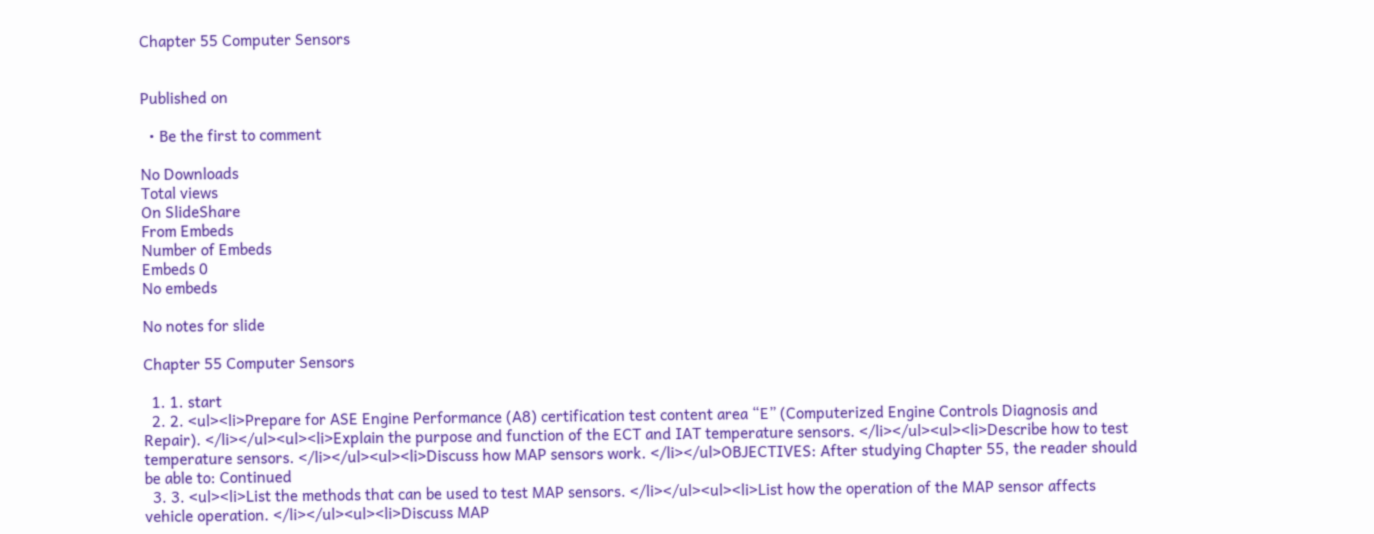Chapter 55 Computer Sensors


Published on

  • Be the first to comment

No Downloads
Total views
On SlideShare
From Embeds
Number of Embeds
Embeds 0
No embeds

No notes for slide

Chapter 55 Computer Sensors

  1. 1. start
  2. 2. <ul><li>Prepare for ASE Engine Performance (A8) certification test content area “E” (Computerized Engine Controls Diagnosis and Repair). </li></ul><ul><li>Explain the purpose and function of the ECT and IAT temperature sensors. </li></ul><ul><li>Describe how to test temperature sensors. </li></ul><ul><li>Discuss how MAP sensors work. </li></ul>OBJECTIVES: After studying Chapter 55, the reader should be able to: Continued
  3. 3. <ul><li>List the methods that can be used to test MAP sensors. </li></ul><ul><li>List how the operation of the MAP sensor affects vehicle operation. </li></ul><ul><li>Discuss MAP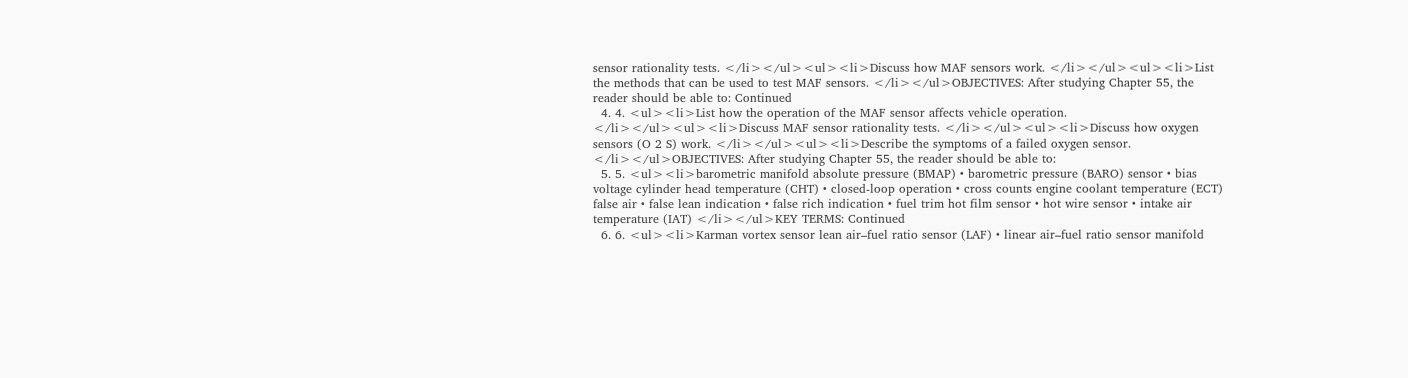sensor rationality tests. </li></ul><ul><li>Discuss how MAF sensors work. </li></ul><ul><li>List the methods that can be used to test MAF sensors. </li></ul>OBJECTIVES: After studying Chapter 55, the reader should be able to: Continued
  4. 4. <ul><li>List how the operation of the MAF sensor affects vehicle operation. </li></ul><ul><li>Discuss MAF sensor rationality tests. </li></ul><ul><li>Discuss how oxygen sensors (O 2 S) work. </li></ul><ul><li>Describe the symptoms of a failed oxygen sensor. </li></ul>OBJECTIVES: After studying Chapter 55, the reader should be able to:
  5. 5. <ul><li>barometric manifold absolute pressure (BMAP) • barometric pressure (BARO) sensor • bias voltage cylinder head temperature (CHT) • closed-loop operation • cross counts engine coolant temperature (ECT) false air • false lean indication • false rich indication • fuel trim hot film sensor • hot wire sensor • intake air temperature (IAT) </li></ul>KEY TERMS: Continued
  6. 6. <ul><li>Karman vortex sensor lean air–fuel ratio sensor (LAF) • linear air–fuel ratio sensor manifold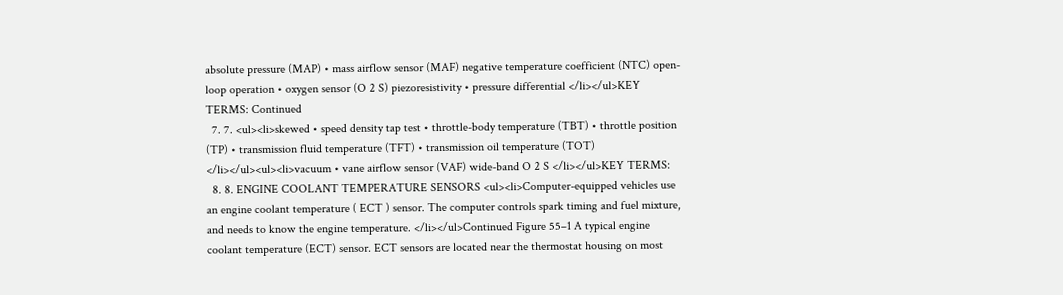absolute pressure (MAP) • mass airflow sensor (MAF) negative temperature coefficient (NTC) open-loop operation • oxygen sensor (O 2 S) piezoresistivity • pressure differential </li></ul>KEY TERMS: Continued
  7. 7. <ul><li>skewed • speed density tap test • throttle-body temperature (TBT) • throttle position (TP) • transmission fluid temperature (TFT) • transmission oil temperature (TOT) </li></ul><ul><li>vacuum • vane airflow sensor (VAF) wide-band O 2 S </li></ul>KEY TERMS:
  8. 8. ENGINE COOLANT TEMPERATURE SENSORS <ul><li>Computer-equipped vehicles use an engine coolant temperature ( ECT ) sensor. The computer controls spark timing and fuel mixture, and needs to know the engine temperature. </li></ul>Continued Figure 55–1 A typical engine coolant temperature (ECT) sensor. ECT sensors are located near the thermostat housing on most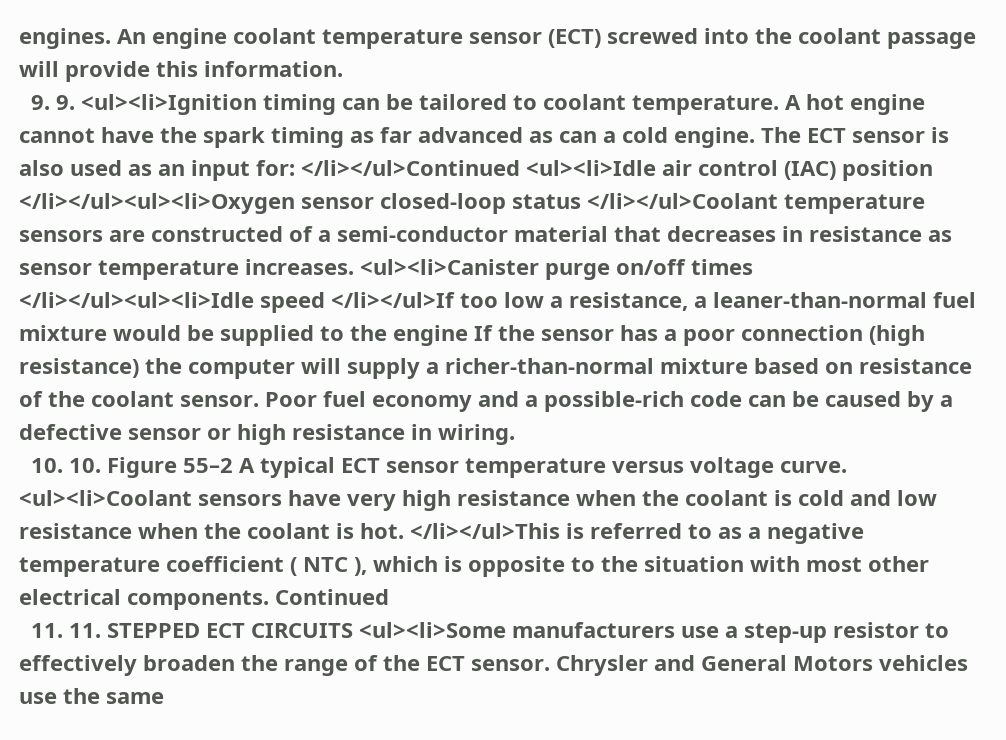engines. An engine coolant temperature sensor (ECT) screwed into the coolant passage will provide this information.
  9. 9. <ul><li>Ignition timing can be tailored to coolant temperature. A hot engine cannot have the spark timing as far advanced as can a cold engine. The ECT sensor is also used as an input for: </li></ul>Continued <ul><li>Idle air control (IAC) position </li></ul><ul><li>Oxygen sensor closed-loop status </li></ul>Coolant temperature sensors are constructed of a semi-conductor material that decreases in resistance as sensor temperature increases. <ul><li>Canister purge on/off times </li></ul><ul><li>Idle speed </li></ul>If too low a resistance, a leaner-than-normal fuel mixture would be supplied to the engine If the sensor has a poor connection (high resistance) the computer will supply a richer-than-normal mixture based on resistance of the coolant sensor. Poor fuel economy and a possible-rich code can be caused by a defective sensor or high resistance in wiring.
  10. 10. Figure 55–2 A typical ECT sensor temperature versus voltage curve. <ul><li>Coolant sensors have very high resistance when the coolant is cold and low resistance when the coolant is hot. </li></ul>This is referred to as a negative temperature coefficient ( NTC ), which is opposite to the situation with most other electrical components. Continued
  11. 11. STEPPED ECT CIRCUITS <ul><li>Some manufacturers use a step-up resistor to effectively broaden the range of the ECT sensor. Chrysler and General Motors vehicles use the same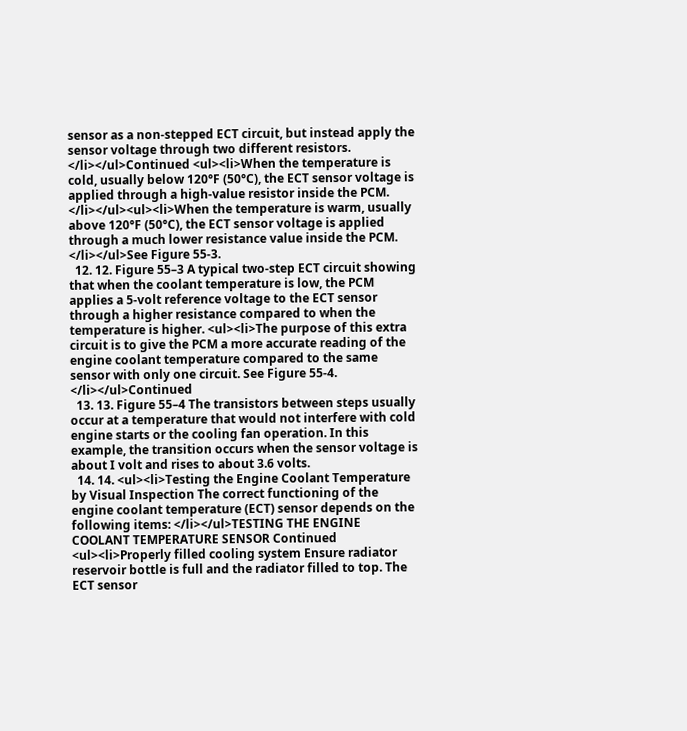sensor as a non-stepped ECT circuit, but instead apply the sensor voltage through two different resistors. </li></ul>Continued <ul><li>When the temperature is cold, usually below 120°F (50°C), the ECT sensor voltage is applied through a high-value resistor inside the PCM. </li></ul><ul><li>When the temperature is warm, usually above 120°F (50°C), the ECT sensor voltage is applied through a much lower resistance value inside the PCM. </li></ul>See Figure 55-3.
  12. 12. Figure 55–3 A typical two-step ECT circuit showing that when the coolant temperature is low, the PCM applies a 5-volt reference voltage to the ECT sensor through a higher resistance compared to when the temperature is higher. <ul><li>The purpose of this extra circuit is to give the PCM a more accurate reading of the engine coolant temperature compared to the same sensor with only one circuit. See Figure 55-4. </li></ul>Continued
  13. 13. Figure 55–4 The transistors between steps usually occur at a temperature that would not interfere with cold engine starts or the cooling fan operation. In this example, the transition occurs when the sensor voltage is about I volt and rises to about 3.6 volts.
  14. 14. <ul><li>Testing the Engine Coolant Temperature by Visual Inspection The correct functioning of the engine coolant temperature (ECT) sensor depends on the following items: </li></ul>TESTING THE ENGINE COOLANT TEMPERATURE SENSOR Continued <ul><li>Properly filled cooling system Ensure radiator reservoir bottle is full and the radiator filled to top. The ECT sensor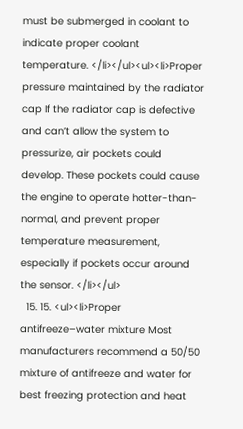must be submerged in coolant to indicate proper coolant temperature. </li></ul><ul><li>Proper pressure maintained by the radiator cap If the radiator cap is defective and can’t allow the system to pressurize, air pockets could develop. These pockets could cause the engine to operate hotter-than-normal, and prevent proper temperature measurement, especially if pockets occur around the sensor. </li></ul>
  15. 15. <ul><li>Proper antifreeze–water mixture Most manufacturers recommend a 50/50 mixture of antifreeze and water for best freezing protection and heat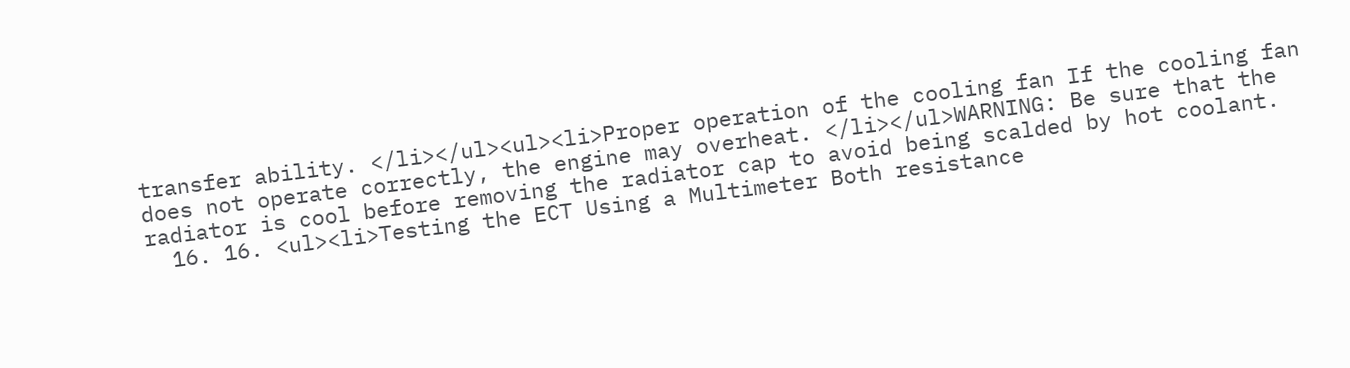transfer ability. </li></ul><ul><li>Proper operation of the cooling fan If the cooling fan does not operate correctly, the engine may overheat. </li></ul>WARNING: Be sure that the radiator is cool before removing the radiator cap to avoid being scalded by hot coolant.
  16. 16. <ul><li>Testing the ECT Using a Multimeter Both resistance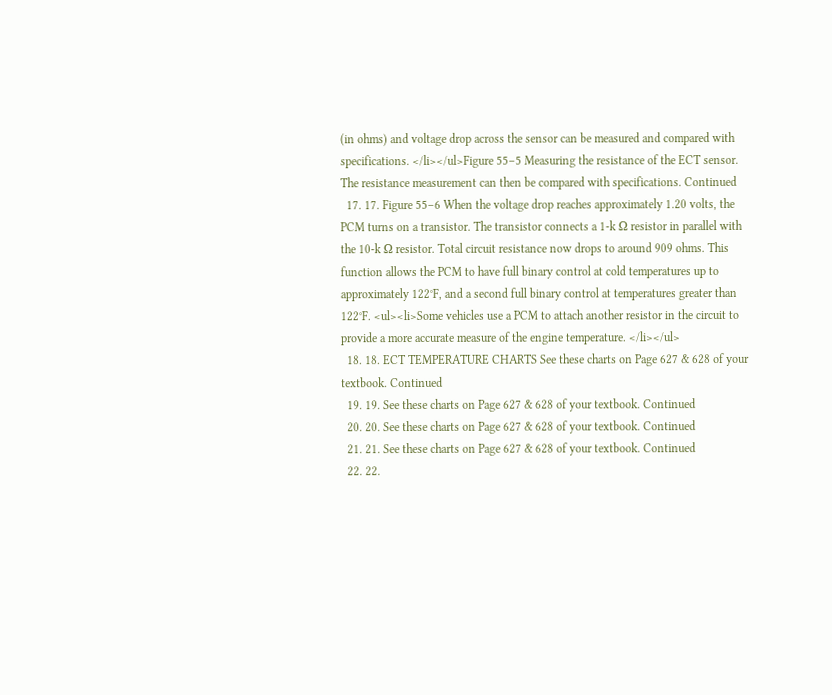(in ohms) and voltage drop across the sensor can be measured and compared with specifications. </li></ul>Figure 55–5 Measuring the resistance of the ECT sensor. The resistance measurement can then be compared with specifications. Continued
  17. 17. Figure 55–6 When the voltage drop reaches approximately 1.20 volts, the PCM turns on a transistor. The transistor connects a 1-k Ω resistor in parallel with the 10-k Ω resistor. Total circuit resistance now drops to around 909 ohms. This function allows the PCM to have full binary control at cold temperatures up to approximately 122°F, and a second full binary control at temperatures greater than 122°F. <ul><li>Some vehicles use a PCM to attach another resistor in the circuit to provide a more accurate measure of the engine temperature. </li></ul>
  18. 18. ECT TEMPERATURE CHARTS See these charts on Page 627 & 628 of your textbook. Continued
  19. 19. See these charts on Page 627 & 628 of your textbook. Continued
  20. 20. See these charts on Page 627 & 628 of your textbook. Continued
  21. 21. See these charts on Page 627 & 628 of your textbook. Continued
  22. 22.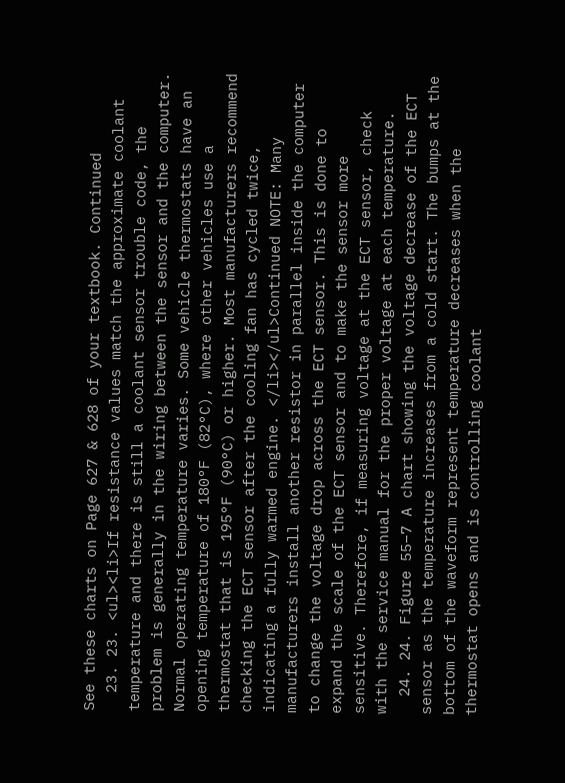See these charts on Page 627 & 628 of your textbook. Continued
  23. 23. <ul><li>If resistance values match the approximate coolant temperature and there is still a coolant sensor trouble code, the problem is generally in the wiring between the sensor and the computer. Normal operating temperature varies. Some vehicle thermostats have an opening temperature of 180°F (82°C), where other vehicles use a thermostat that is 195°F (90°C) or higher. Most manufacturers recommend checking the ECT sensor after the cooling fan has cycled twice, indicating a fully warmed engine. </li></ul>Continued NOTE: Many manufacturers install another resistor in parallel inside the computer to change the voltage drop across the ECT sensor. This is done to expand the scale of the ECT sensor and to make the sensor more sensitive. Therefore, if measuring voltage at the ECT sensor, check with the service manual for the proper voltage at each temperature.
  24. 24. Figure 55–7 A chart showing the voltage decrease of the ECT sensor as the temperature increases from a cold start. The bumps at the bottom of the waveform represent temperature decreases when the thermostat opens and is controlling coolant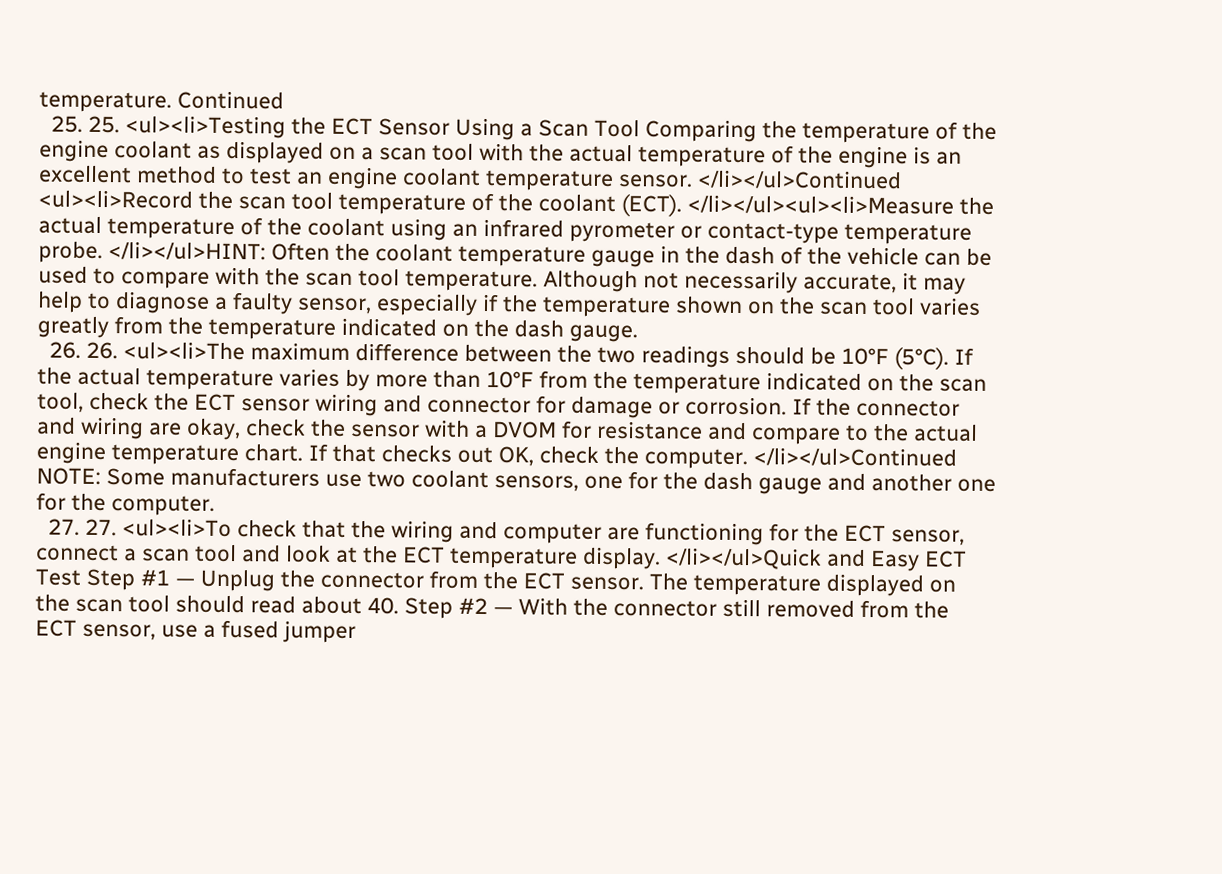temperature. Continued
  25. 25. <ul><li>Testing the ECT Sensor Using a Scan Tool Comparing the temperature of the engine coolant as displayed on a scan tool with the actual temperature of the engine is an excellent method to test an engine coolant temperature sensor. </li></ul>Continued <ul><li>Record the scan tool temperature of the coolant (ECT). </li></ul><ul><li>Measure the actual temperature of the coolant using an infrared pyrometer or contact-type temperature probe. </li></ul>HINT: Often the coolant temperature gauge in the dash of the vehicle can be used to compare with the scan tool temperature. Although not necessarily accurate, it may help to diagnose a faulty sensor, especially if the temperature shown on the scan tool varies greatly from the temperature indicated on the dash gauge.
  26. 26. <ul><li>The maximum difference between the two readings should be 10°F (5°C). If the actual temperature varies by more than 10°F from the temperature indicated on the scan tool, check the ECT sensor wiring and connector for damage or corrosion. If the connector and wiring are okay, check the sensor with a DVOM for resistance and compare to the actual engine temperature chart. If that checks out OK, check the computer. </li></ul>Continued NOTE: Some manufacturers use two coolant sensors, one for the dash gauge and another one for the computer.
  27. 27. <ul><li>To check that the wiring and computer are functioning for the ECT sensor, connect a scan tool and look at the ECT temperature display. </li></ul>Quick and Easy ECT Test Step #1 — Unplug the connector from the ECT sensor. The temperature displayed on the scan tool should read about 40. Step #2 — With the connector still removed from the ECT sensor, use a fused jumper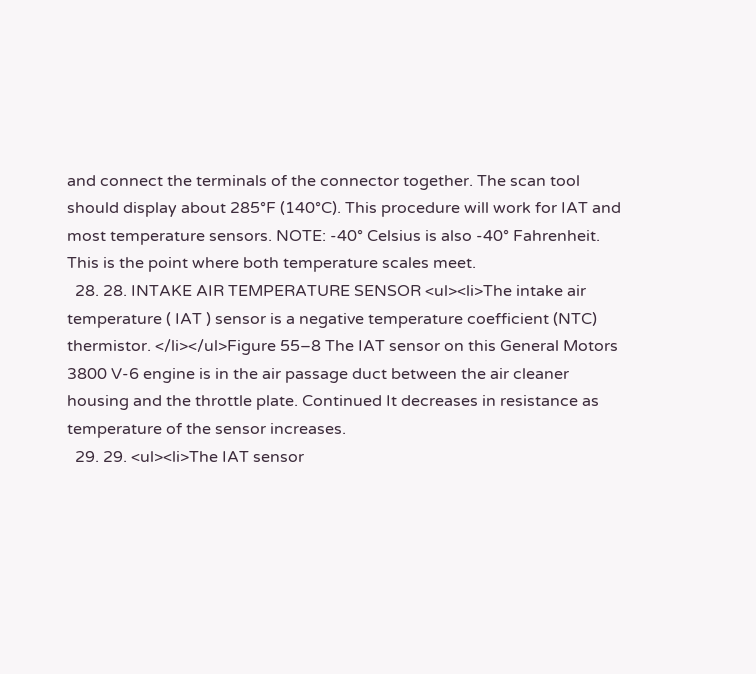and connect the terminals of the connector together. The scan tool should display about 285°F (140°C). This procedure will work for IAT and most temperature sensors. NOTE: -40° Celsius is also -40° Fahrenheit. This is the point where both temperature scales meet.
  28. 28. INTAKE AIR TEMPERATURE SENSOR <ul><li>The intake air temperature ( IAT ) sensor is a negative temperature coefficient (NTC) thermistor. </li></ul>Figure 55–8 The IAT sensor on this General Motors 3800 V-6 engine is in the air passage duct between the air cleaner housing and the throttle plate. Continued It decreases in resistance as temperature of the sensor increases.
  29. 29. <ul><li>The IAT sensor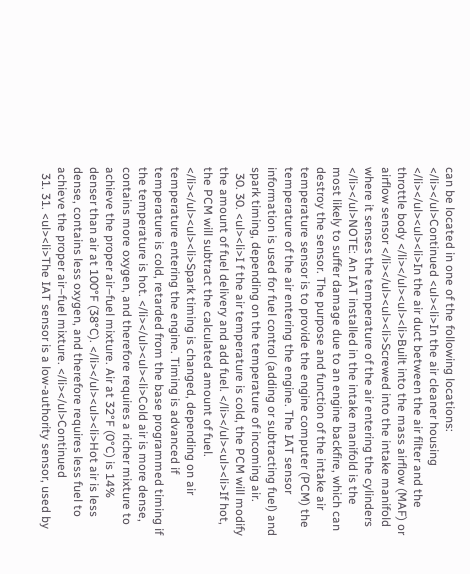can be located in one of the following locations: </li></ul>Continued <ul><li>In the air cleaner housing </li></ul><ul><li>In the air duct between the air filter and the throttle body </li></ul><ul><li>Built into the mass airflow (MAF) or airflow sensor </li></ul><ul><li>Screwed into the intake manifold where it senses the temperature of the air entering the cylinders </li></ul>NOTE: An IAT installed in the intake manifold is the most likely to suffer damage due to an engine backfire, which can destroy the sensor. The purpose and function of the intake air temperature sensor is to provide the engine computer (PCM) the temperature of the air entering the engine. The IAT sensor information is used for fuel control (adding or subtracting fuel) and spark timing, depending on the temperature of incoming air.
  30. 30. <ul><li>I f the air temperature is cold, the PCM will modify the amount of fuel delivery and add fuel. </li></ul><ul><li>If hot, the PCM will subtract the calculated amount of fuel. </li></ul><ul><li>Spark timing is changed, depending on air temperature entering the engine. Timing is advanced if temperature is cold, retarded from the base programmed timing if the temperature is hot. </li></ul><ul><li>Cold air is more dense, contains more oxygen, and therefore requires a richer mixture to achieve the proper air–fuel mixture. Air at 32°F (0°C) is 14% denser than air at 100°F (38°C). </li></ul><ul><li>Hot air is less dense, contains less oxygen, and therefore requires less fuel to achieve the proper air–fuel mixture. </li></ul>Continued
  31. 31. <ul><li>The IAT sensor is a low-authority sensor, used by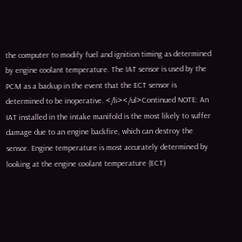the computer to modify fuel and ignition timing as determined by engine coolant temperature. The IAT sensor is used by the PCM as a backup in the event that the ECT sensor is determined to be inoperative. </li></ul>Continued NOTE: An IAT installed in the intake manifold is the most likely to suffer damage due to an engine backfire, which can destroy the sensor. Engine temperature is most accurately determined by looking at the engine coolant temperature (ECT)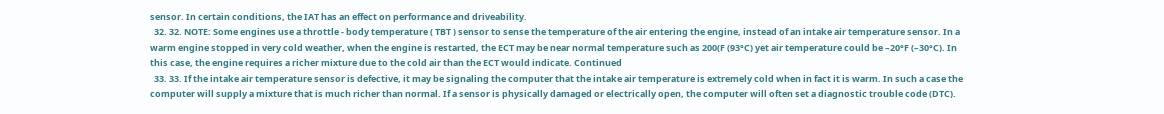sensor. In certain conditions, the IAT has an effect on performance and driveability.
  32. 32. NOTE: Some engines use a throttle - body temperature ( TBT ) sensor to sense the temperature of the air entering the engine, instead of an intake air temperature sensor. In a warm engine stopped in very cold weather, when the engine is restarted, the ECT may be near normal temperature such as 200(F (93°C) yet air temperature could be –20°F (–30°C). In this case, the engine requires a richer mixture due to the cold air than the ECT would indicate. Continued
  33. 33. If the intake air temperature sensor is defective, it may be signaling the computer that the intake air temperature is extremely cold when in fact it is warm. In such a case the computer will supply a mixture that is much richer than normal. If a sensor is physically damaged or electrically open, the computer will often set a diagnostic trouble code (DTC).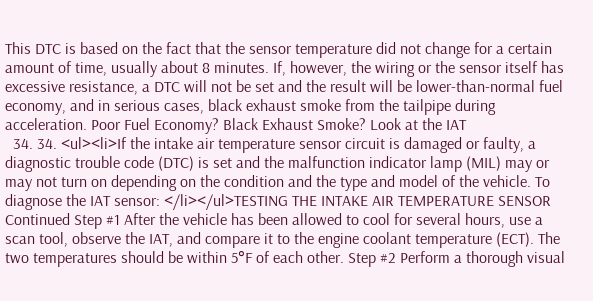This DTC is based on the fact that the sensor temperature did not change for a certain amount of time, usually about 8 minutes. If, however, the wiring or the sensor itself has excessive resistance, a DTC will not be set and the result will be lower-than-normal fuel economy, and in serious cases, black exhaust smoke from the tailpipe during acceleration. Poor Fuel Economy? Black Exhaust Smoke? Look at the IAT
  34. 34. <ul><li>If the intake air temperature sensor circuit is damaged or faulty, a diagnostic trouble code (DTC) is set and the malfunction indicator lamp (MIL) may or may not turn on depending on the condition and the type and model of the vehicle. To diagnose the IAT sensor: </li></ul>TESTING THE INTAKE AIR TEMPERATURE SENSOR Continued Step #1 After the vehicle has been allowed to cool for several hours, use a scan tool, observe the IAT, and compare it to the engine coolant temperature (ECT). The two temperatures should be within 5°F of each other. Step #2 Perform a thorough visual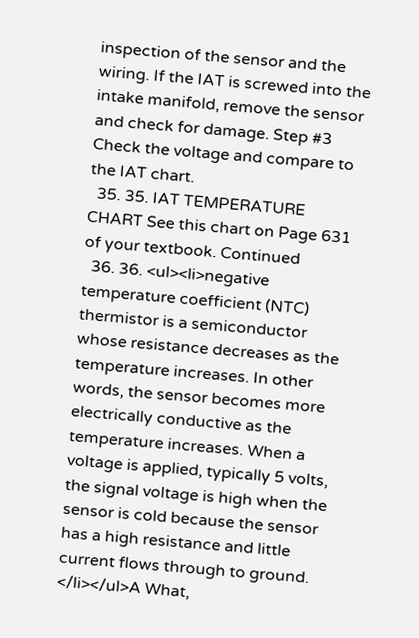inspection of the sensor and the wiring. If the IAT is screwed into the intake manifold, remove the sensor and check for damage. Step #3 Check the voltage and compare to the IAT chart.
  35. 35. IAT TEMPERATURE CHART See this chart on Page 631 of your textbook. Continued
  36. 36. <ul><li>negative temperature coefficient (NTC) thermistor is a semiconductor whose resistance decreases as the temperature increases. In other words, the sensor becomes more electrically conductive as the temperature increases. When a voltage is applied, typically 5 volts, the signal voltage is high when the sensor is cold because the sensor has a high resistance and little current flows through to ground. </li></ul>A What,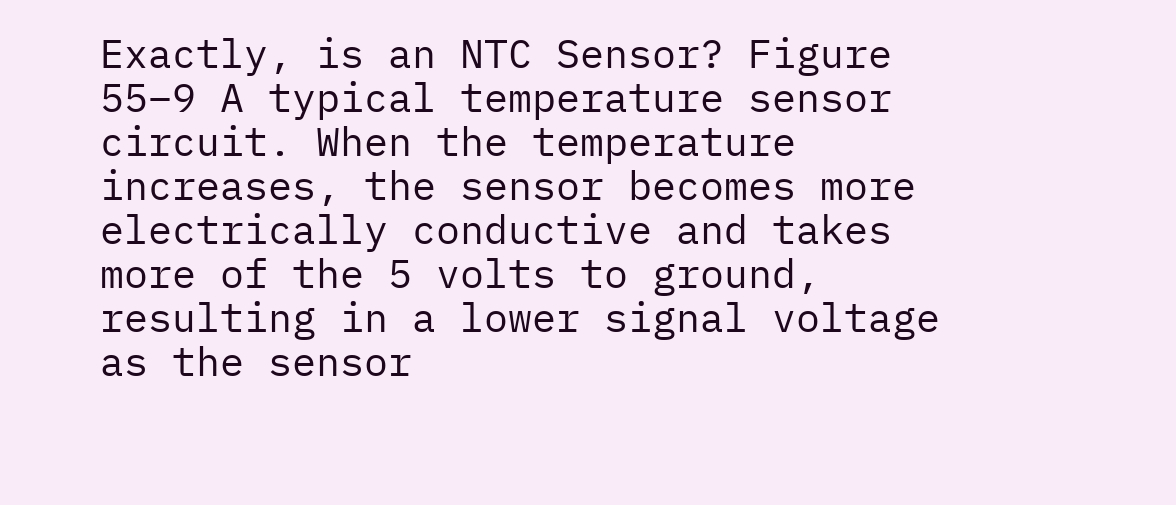Exactly, is an NTC Sensor? Figure 55–9 A typical temperature sensor circuit. When the temperature increases, the sensor becomes more electrically conductive and takes more of the 5 volts to ground, resulting in a lower signal voltage as the sensor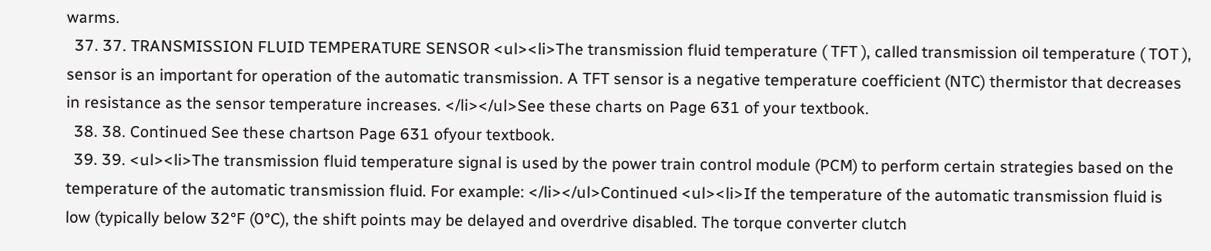warms.
  37. 37. TRANSMISSION FLUID TEMPERATURE SENSOR <ul><li>The transmission fluid temperature ( TFT ), called transmission oil temperature ( TOT ), sensor is an important for operation of the automatic transmission. A TFT sensor is a negative temperature coefficient (NTC) thermistor that decreases in resistance as the sensor temperature increases. </li></ul>See these charts on Page 631 of your textbook.
  38. 38. Continued See these chartson Page 631 ofyour textbook.
  39. 39. <ul><li>The transmission fluid temperature signal is used by the power train control module (PCM) to perform certain strategies based on the temperature of the automatic transmission fluid. For example: </li></ul>Continued <ul><li>If the temperature of the automatic transmission fluid is low (typically below 32°F (0°C), the shift points may be delayed and overdrive disabled. The torque converter clutch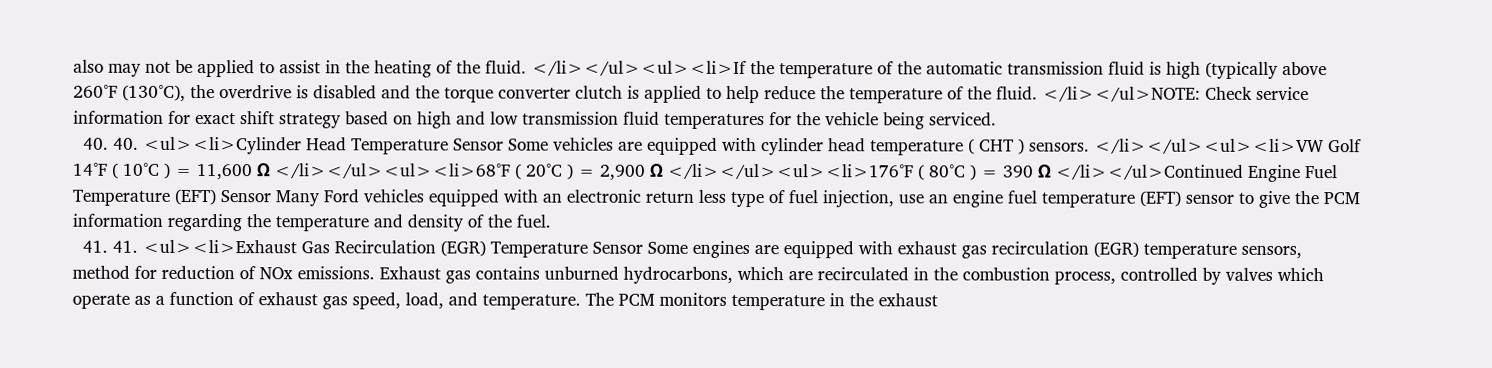also may not be applied to assist in the heating of the fluid. </li></ul><ul><li>If the temperature of the automatic transmission fluid is high (typically above 260°F (130°C), the overdrive is disabled and the torque converter clutch is applied to help reduce the temperature of the fluid. </li></ul>NOTE: Check service information for exact shift strategy based on high and low transmission fluid temperatures for the vehicle being serviced.
  40. 40. <ul><li>Cylinder Head Temperature Sensor Some vehicles are equipped with cylinder head temperature ( CHT ) sensors. </li></ul><ul><li>VW Golf 14°F ( 10°C ) = 11,600 Ω </li></ul><ul><li>68°F ( 20°C ) = 2,900 Ω </li></ul><ul><li>176°F ( 80°C ) = 390 Ω </li></ul>Continued Engine Fuel Temperature (EFT) Sensor Many Ford vehicles equipped with an electronic return less type of fuel injection, use an engine fuel temperature (EFT) sensor to give the PCM information regarding the temperature and density of the fuel.
  41. 41. <ul><li>Exhaust Gas Recirculation (EGR) Temperature Sensor Some engines are equipped with exhaust gas recirculation (EGR) temperature sensors, method for reduction of NOx emissions. Exhaust gas contains unburned hydrocarbons, which are recirculated in the combustion process, controlled by valves which operate as a function of exhaust gas speed, load, and temperature. The PCM monitors temperature in the exhaust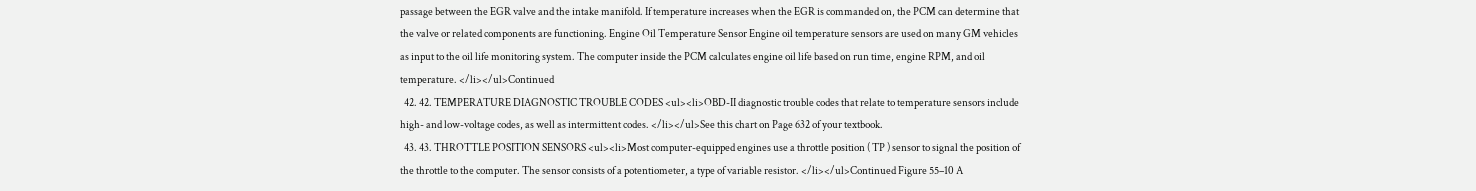passage between the EGR valve and the intake manifold. If temperature increases when the EGR is commanded on, the PCM can determine that the valve or related components are functioning. Engine Oil Temperature Sensor Engine oil temperature sensors are used on many GM vehicles as input to the oil life monitoring system. The computer inside the PCM calculates engine oil life based on run time, engine RPM, and oil temperature. </li></ul>Continued
  42. 42. TEMPERATURE DIAGNOSTIC TROUBLE CODES <ul><li>OBD-II diagnostic trouble codes that relate to temperature sensors include high- and low-voltage codes, as well as intermittent codes. </li></ul>See this chart on Page 632 of your textbook.
  43. 43. THROTTLE POSITION SENSORS <ul><li>Most computer-equipped engines use a throttle position ( TP ) sensor to signal the position of the throttle to the computer. The sensor consists of a potentiometer, a type of variable resistor. </li></ul>Continued Figure 55–10 A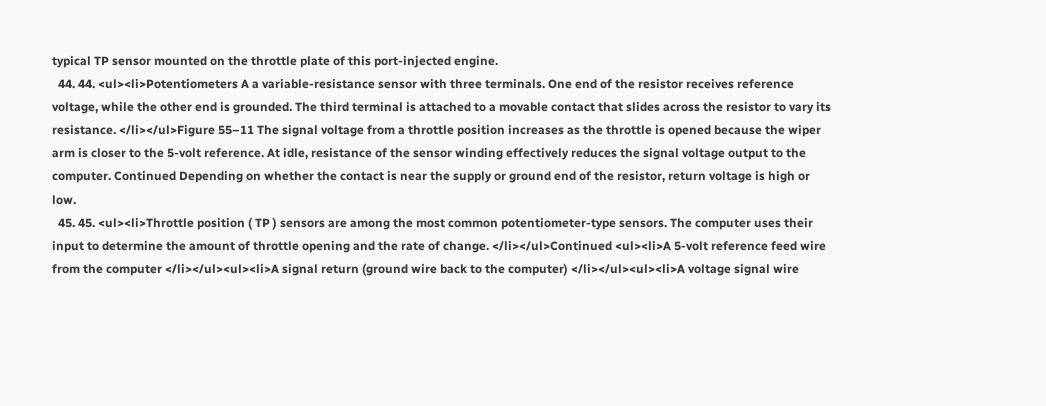typical TP sensor mounted on the throttle plate of this port-injected engine.
  44. 44. <ul><li>Potentiometers A a variable-resistance sensor with three terminals. One end of the resistor receives reference voltage, while the other end is grounded. The third terminal is attached to a movable contact that slides across the resistor to vary its resistance. </li></ul>Figure 55–11 The signal voltage from a throttle position increases as the throttle is opened because the wiper arm is closer to the 5-volt reference. At idle, resistance of the sensor winding effectively reduces the signal voltage output to the computer. Continued Depending on whether the contact is near the supply or ground end of the resistor, return voltage is high or low.
  45. 45. <ul><li>Throttle position ( TP ) sensors are among the most common potentiometer-type sensors. The computer uses their input to determine the amount of throttle opening and the rate of change. </li></ul>Continued <ul><li>A 5-volt reference feed wire from the computer </li></ul><ul><li>A signal return (ground wire back to the computer) </li></ul><ul><li>A voltage signal wire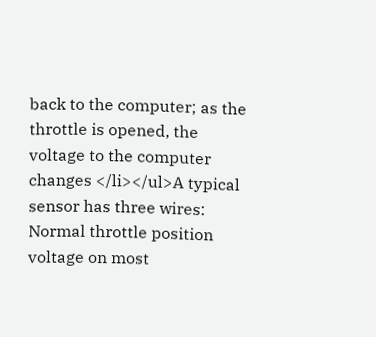back to the computer; as the throttle is opened, the voltage to the computer changes </li></ul>A typical sensor has three wires: Normal throttle position voltage on most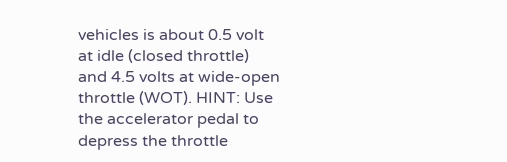vehicles is about 0.5 volt at idle (closed throttle) and 4.5 volts at wide-open throttle (WOT). HINT: Use the accelerator pedal to depress the throttle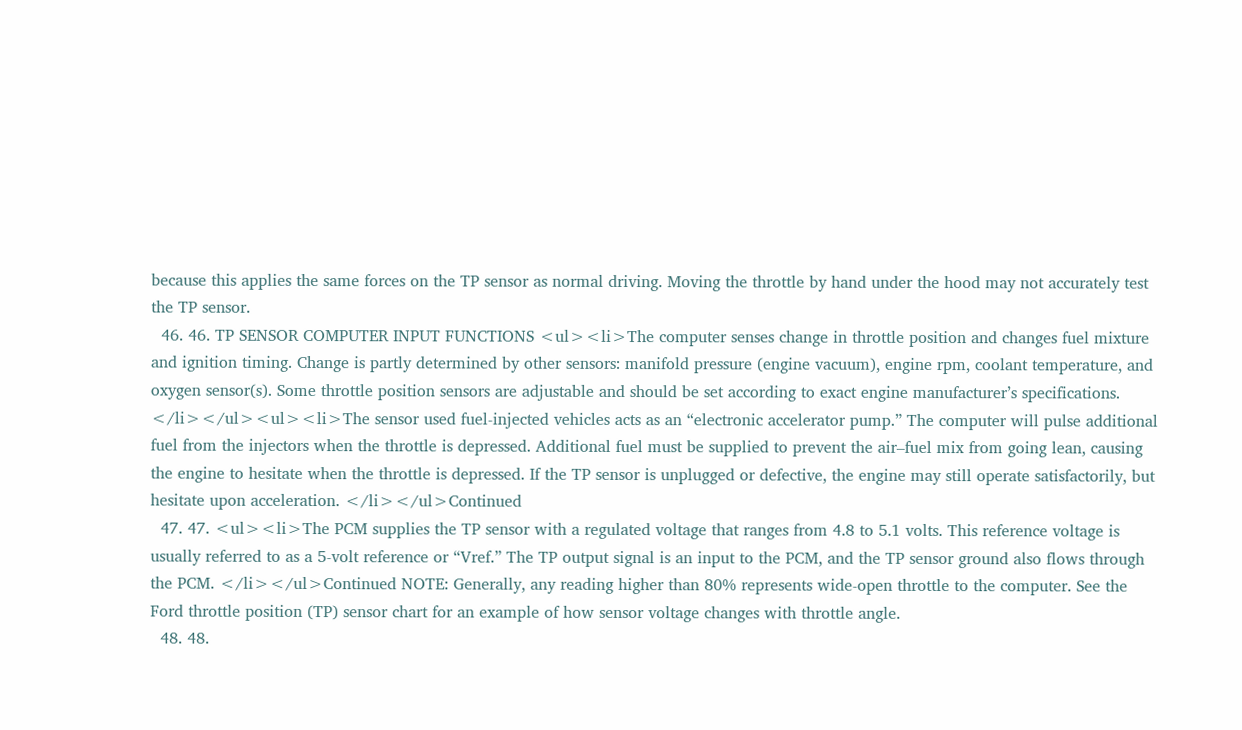because this applies the same forces on the TP sensor as normal driving. Moving the throttle by hand under the hood may not accurately test the TP sensor.
  46. 46. TP SENSOR COMPUTER INPUT FUNCTIONS <ul><li>The computer senses change in throttle position and changes fuel mixture and ignition timing. Change is partly determined by other sensors: manifold pressure (engine vacuum), engine rpm, coolant temperature, and oxygen sensor(s). Some throttle position sensors are adjustable and should be set according to exact engine manufacturer’s specifications. </li></ul><ul><li>The sensor used fuel-injected vehicles acts as an “electronic accelerator pump.” The computer will pulse additional fuel from the injectors when the throttle is depressed. Additional fuel must be supplied to prevent the air–fuel mix from going lean, causing the engine to hesitate when the throttle is depressed. If the TP sensor is unplugged or defective, the engine may still operate satisfactorily, but hesitate upon acceleration. </li></ul>Continued
  47. 47. <ul><li>The PCM supplies the TP sensor with a regulated voltage that ranges from 4.8 to 5.1 volts. This reference voltage is usually referred to as a 5-volt reference or “Vref.” The TP output signal is an input to the PCM, and the TP sensor ground also flows through the PCM. </li></ul>Continued NOTE: Generally, any reading higher than 80% represents wide-open throttle to the computer. See the Ford throttle position (TP) sensor chart for an example of how sensor voltage changes with throttle angle.
  48. 48.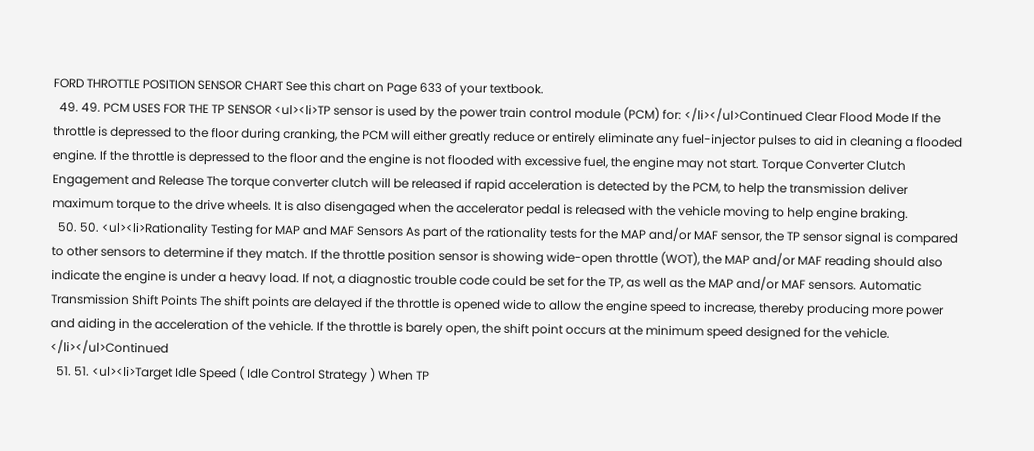FORD THROTTLE POSITION SENSOR CHART See this chart on Page 633 of your textbook.
  49. 49. PCM USES FOR THE TP SENSOR <ul><li>TP sensor is used by the power train control module (PCM) for: </li></ul>Continued Clear Flood Mode If the throttle is depressed to the floor during cranking, the PCM will either greatly reduce or entirely eliminate any fuel-injector pulses to aid in cleaning a flooded engine. If the throttle is depressed to the floor and the engine is not flooded with excessive fuel, the engine may not start. Torque Converter Clutch Engagement and Release The torque converter clutch will be released if rapid acceleration is detected by the PCM, to help the transmission deliver maximum torque to the drive wheels. It is also disengaged when the accelerator pedal is released with the vehicle moving to help engine braking.
  50. 50. <ul><li>Rationality Testing for MAP and MAF Sensors As part of the rationality tests for the MAP and/or MAF sensor, the TP sensor signal is compared to other sensors to determine if they match. If the throttle position sensor is showing wide-open throttle (WOT), the MAP and/or MAF reading should also indicate the engine is under a heavy load. If not, a diagnostic trouble code could be set for the TP, as well as the MAP and/or MAF sensors. Automatic Transmission Shift Points The shift points are delayed if the throttle is opened wide to allow the engine speed to increase, thereby producing more power and aiding in the acceleration of the vehicle. If the throttle is barely open, the shift point occurs at the minimum speed designed for the vehicle. </li></ul>Continued
  51. 51. <ul><li>Target Idle Speed ( Idle Control Strategy ) When TP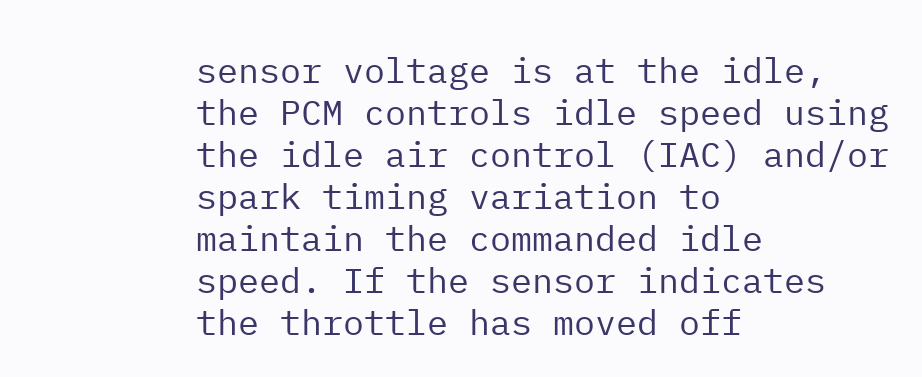sensor voltage is at the idle, the PCM controls idle speed using the idle air control (IAC) and/or spark timing variation to maintain the commanded idle speed. If the sensor indicates the throttle has moved off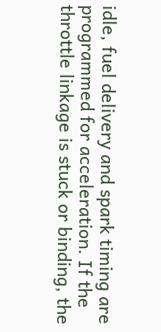idle, fuel delivery and spark timing are programmed for acceleration. If the throttle linkage is stuck or binding, the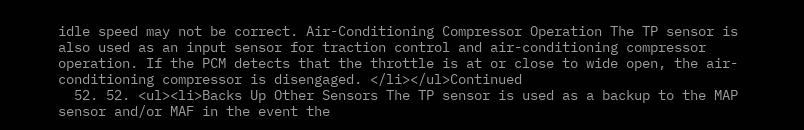idle speed may not be correct. Air-Conditioning Compressor Operation The TP sensor is also used as an input sensor for traction control and air-conditioning compressor operation. If the PCM detects that the throttle is at or close to wide open, the air-conditioning compressor is disengaged. </li></ul>Continued
  52. 52. <ul><li>Backs Up Other Sensors The TP sensor is used as a backup to the MAP sensor and/or MAF in the event the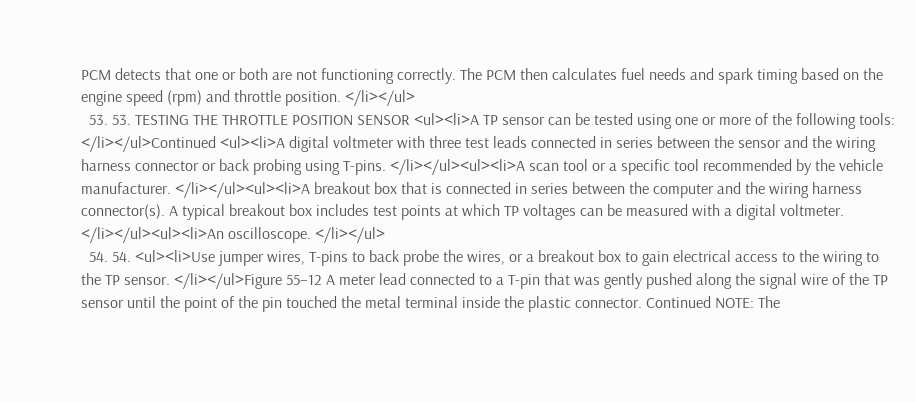PCM detects that one or both are not functioning correctly. The PCM then calculates fuel needs and spark timing based on the engine speed (rpm) and throttle position. </li></ul>
  53. 53. TESTING THE THROTTLE POSITION SENSOR <ul><li>A TP sensor can be tested using one or more of the following tools: </li></ul>Continued <ul><li>A digital voltmeter with three test leads connected in series between the sensor and the wiring harness connector or back probing using T-pins. </li></ul><ul><li>A scan tool or a specific tool recommended by the vehicle manufacturer. </li></ul><ul><li>A breakout box that is connected in series between the computer and the wiring harness connector(s). A typical breakout box includes test points at which TP voltages can be measured with a digital voltmeter. </li></ul><ul><li>An oscilloscope. </li></ul>
  54. 54. <ul><li>Use jumper wires, T-pins to back probe the wires, or a breakout box to gain electrical access to the wiring to the TP sensor. </li></ul>Figure 55–12 A meter lead connected to a T-pin that was gently pushed along the signal wire of the TP sensor until the point of the pin touched the metal terminal inside the plastic connector. Continued NOTE: The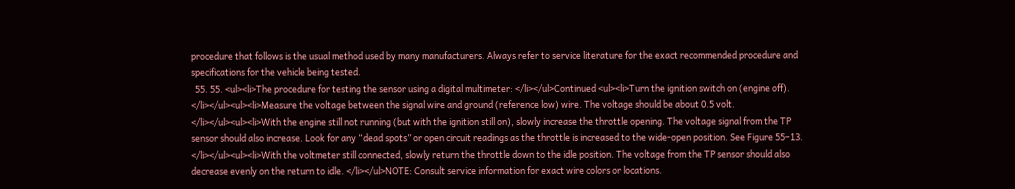procedure that follows is the usual method used by many manufacturers. Always refer to service literature for the exact recommended procedure and specifications for the vehicle being tested.
  55. 55. <ul><li>The procedure for testing the sensor using a digital multimeter: </li></ul>Continued <ul><li>Turn the ignition switch on (engine off). </li></ul><ul><li>Measure the voltage between the signal wire and ground (reference low) wire. The voltage should be about 0.5 volt. </li></ul><ul><li>With the engine still not running (but with the ignition still on), slowly increase the throttle opening. The voltage signal from the TP sensor should also increase. Look for any “dead spots” or open circuit readings as the throttle is increased to the wide-open position. See Figure 55–13. </li></ul><ul><li>With the voltmeter still connected, slowly return the throttle down to the idle position. The voltage from the TP sensor should also decrease evenly on the return to idle. </li></ul>NOTE: Consult service information for exact wire colors or locations.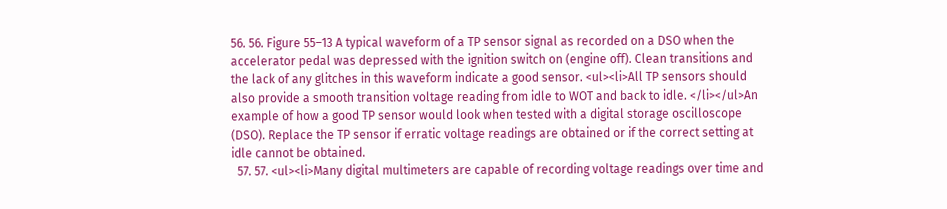56. 56. Figure 55–13 A typical waveform of a TP sensor signal as recorded on a DSO when the accelerator pedal was depressed with the ignition switch on (engine off). Clean transitions and the lack of any glitches in this waveform indicate a good sensor. <ul><li>All TP sensors should also provide a smooth transition voltage reading from idle to WOT and back to idle. </li></ul>An example of how a good TP sensor would look when tested with a digital storage oscilloscope (DSO). Replace the TP sensor if erratic voltage readings are obtained or if the correct setting at idle cannot be obtained.
  57. 57. <ul><li>Many digital multimeters are capable of recording voltage readings over time and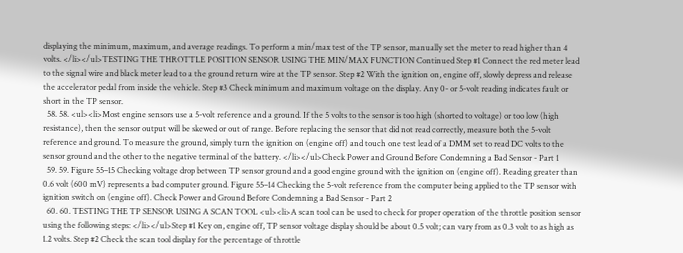displaying the minimum, maximum, and average readings. To perform a min/max test of the TP sensor, manually set the meter to read higher than 4 volts. </li></ul>TESTING THE THROTTLE POSITION SENSOR USING THE MIN/MAX FUNCTION Continued Step #1 Connect the red meter lead to the signal wire and black meter lead to a the ground return wire at the TP sensor. Step #2 With the ignition on, engine off, slowly depress and release the accelerator pedal from inside the vehicle. Step #3 Check minimum and maximum voltage on the display. Any 0- or 5-volt reading indicates fault or short in the TP sensor.
  58. 58. <ul><li>Most engine sensors use a 5-volt reference and a ground. If the 5 volts to the sensor is too high (shorted to voltage) or too low (high resistance), then the sensor output will be skewed or out of range. Before replacing the sensor that did not read correctly, measure both the 5-volt reference and ground. To measure the ground, simply turn the ignition on (engine off) and touch one test lead of a DMM set to read DC volts to the sensor ground and the other to the negative terminal of the battery. </li></ul>Check Power and Ground Before Condemning a Bad Sensor - Part 1
  59. 59. Figure 55–15 Checking voltage drop between TP sensor ground and a good engine ground with the ignition on (engine off). Reading greater than 0.6 volt (600 mV) represents a bad computer ground. Figure 55–14 Checking the 5-volt reference from the computer being applied to the TP sensor with ignition switch on (engine off). Check Power and Ground Before Condemning a Bad Sensor - Part 2
  60. 60. TESTING THE TP SENSOR USING A SCAN TOOL <ul><li>A scan tool can be used to check for proper operation of the throttle position sensor using the following steps: </li></ul>Step #1 Key on, engine off, TP sensor voltage display should be about 0.5 volt; can vary from as 0.3 volt to as high as 1.2 volts. Step #2 Check the scan tool display for the percentage of throttle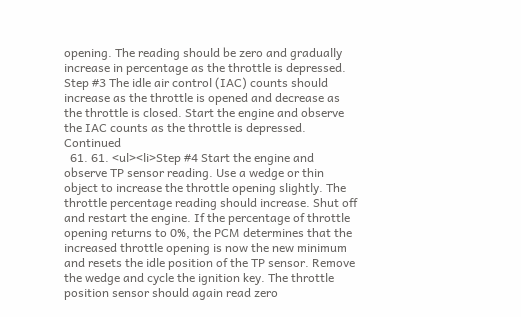opening. The reading should be zero and gradually increase in percentage as the throttle is depressed. Step #3 The idle air control (IAC) counts should increase as the throttle is opened and decrease as the throttle is closed. Start the engine and observe the IAC counts as the throttle is depressed. Continued
  61. 61. <ul><li>Step #4 Start the engine and observe TP sensor reading. Use a wedge or thin object to increase the throttle opening slightly. The throttle percentage reading should increase. Shut off and restart the engine. If the percentage of throttle opening returns to 0%, the PCM determines that the increased throttle opening is now the new minimum and resets the idle position of the TP sensor. Remove the wedge and cycle the ignition key. The throttle position sensor should again read zero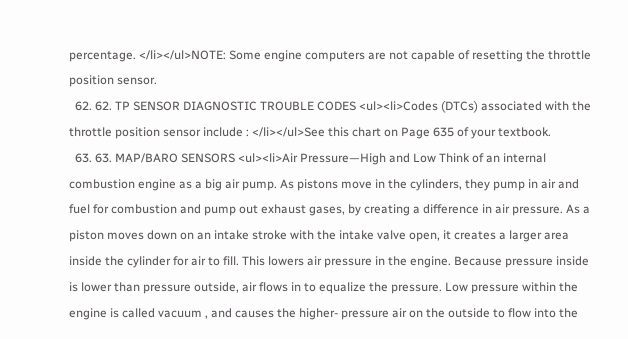percentage. </li></ul>NOTE: Some engine computers are not capable of resetting the throttle position sensor.
  62. 62. TP SENSOR DIAGNOSTIC TROUBLE CODES <ul><li>Codes (DTCs) associated with the throttle position sensor include : </li></ul>See this chart on Page 635 of your textbook.
  63. 63. MAP/BARO SENSORS <ul><li>Air Pressure—High and Low Think of an internal combustion engine as a big air pump. As pistons move in the cylinders, they pump in air and fuel for combustion and pump out exhaust gases, by creating a difference in air pressure. As a piston moves down on an intake stroke with the intake valve open, it creates a larger area inside the cylinder for air to fill. This lowers air pressure in the engine. Because pressure inside is lower than pressure outside, air flows in to equalize the pressure. Low pressure within the engine is called vacuum , and causes the higher- pressure air on the outside to flow into the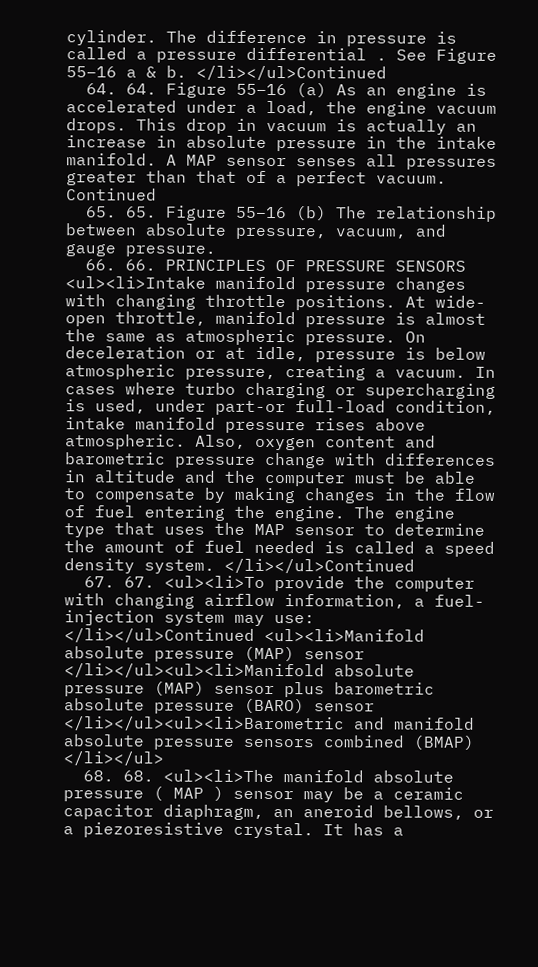cylinder. The difference in pressure is called a pressure differential . See Figure 55–16 a & b. </li></ul>Continued
  64. 64. Figure 55–16 (a) As an engine is accelerated under a load, the engine vacuum drops. This drop in vacuum is actually an increase in absolute pressure in the intake manifold. A MAP sensor senses all pressures greater than that of a perfect vacuum. Continued
  65. 65. Figure 55–16 (b) The relationship between absolute pressure, vacuum, and gauge pressure.
  66. 66. PRINCIPLES OF PRESSURE SENSORS <ul><li>Intake manifold pressure changes with changing throttle positions. At wide-open throttle, manifold pressure is almost the same as atmospheric pressure. On deceleration or at idle, pressure is below atmospheric pressure, creating a vacuum. In cases where turbo charging or supercharging is used, under part-or full-load condition, intake manifold pressure rises above atmospheric. Also, oxygen content and barometric pressure change with differences in altitude and the computer must be able to compensate by making changes in the flow of fuel entering the engine. The engine type that uses the MAP sensor to determine the amount of fuel needed is called a speed density system. </li></ul>Continued
  67. 67. <ul><li>To provide the computer with changing airflow information, a fuel-injection system may use: </li></ul>Continued <ul><li>Manifold absolute pressure (MAP) sensor </li></ul><ul><li>Manifold absolute pressure (MAP) sensor plus barometric absolute pressure (BARO) sensor </li></ul><ul><li>Barometric and manifold absolute pressure sensors combined (BMAP) </li></ul>
  68. 68. <ul><li>The manifold absolute pressure ( MAP ) sensor may be a ceramic capacitor diaphragm, an aneroid bellows, or a piezoresistive crystal. It has a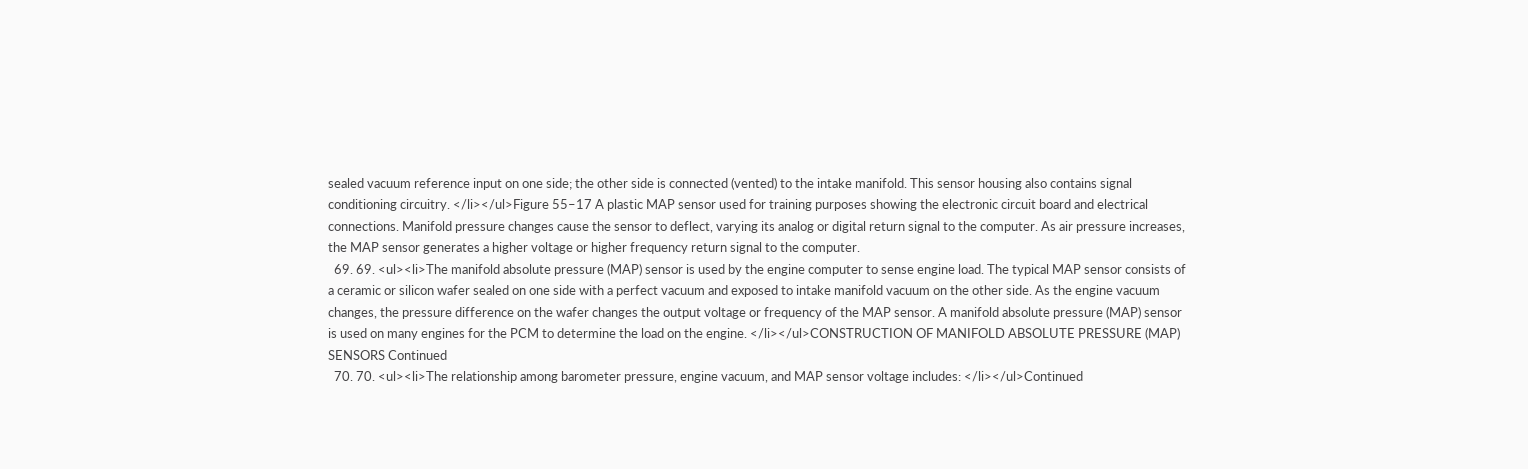sealed vacuum reference input on one side; the other side is connected (vented) to the intake manifold. This sensor housing also contains signal conditioning circuitry. </li></ul>Figure 55–17 A plastic MAP sensor used for training purposes showing the electronic circuit board and electrical connections. Manifold pressure changes cause the sensor to deflect, varying its analog or digital return signal to the computer. As air pressure increases, the MAP sensor generates a higher voltage or higher frequency return signal to the computer.
  69. 69. <ul><li>The manifold absolute pressure (MAP) sensor is used by the engine computer to sense engine load. The typical MAP sensor consists of a ceramic or silicon wafer sealed on one side with a perfect vacuum and exposed to intake manifold vacuum on the other side. As the engine vacuum changes, the pressure difference on the wafer changes the output voltage or frequency of the MAP sensor. A manifold absolute pressure (MAP) sensor is used on many engines for the PCM to determine the load on the engine. </li></ul>CONSTRUCTION OF MANIFOLD ABSOLUTE PRESSURE (MAP) SENSORS Continued
  70. 70. <ul><li>The relationship among barometer pressure, engine vacuum, and MAP sensor voltage includes: </li></ul>Continued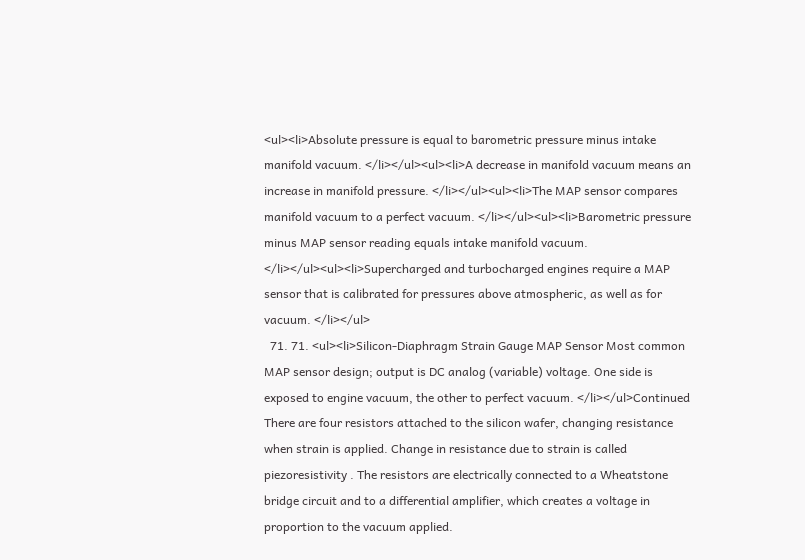<ul><li>Absolute pressure is equal to barometric pressure minus intake manifold vacuum. </li></ul><ul><li>A decrease in manifold vacuum means an increase in manifold pressure. </li></ul><ul><li>The MAP sensor compares manifold vacuum to a perfect vacuum. </li></ul><ul><li>Barometric pressure minus MAP sensor reading equals intake manifold vacuum. </li></ul><ul><li>Supercharged and turbocharged engines require a MAP sensor that is calibrated for pressures above atmospheric, as well as for vacuum. </li></ul>
  71. 71. <ul><li>Silicon-Diaphragm Strain Gauge MAP Sensor Most common MAP sensor design; output is DC analog (variable) voltage. One side is exposed to engine vacuum, the other to perfect vacuum. </li></ul>Continued There are four resistors attached to the silicon wafer, changing resistance when strain is applied. Change in resistance due to strain is called piezoresistivity . The resistors are electrically connected to a Wheatstone bridge circuit and to a differential amplifier, which creates a voltage in proportion to the vacuum applied.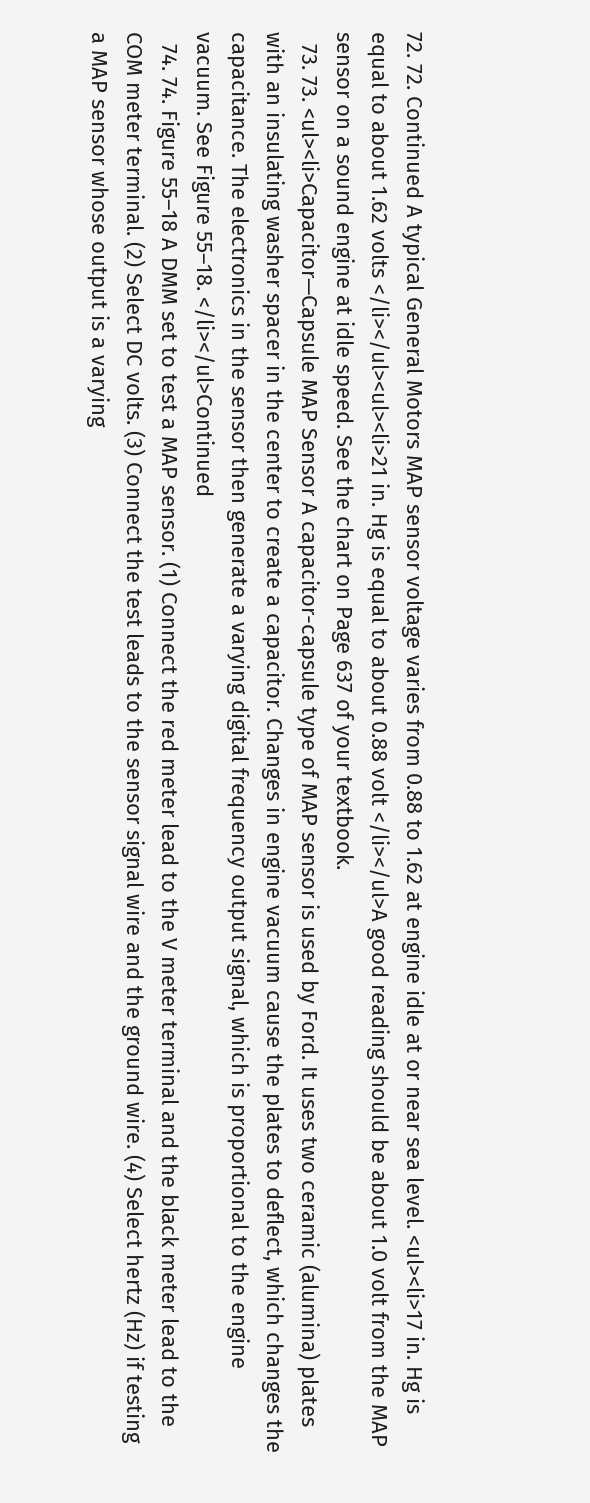72. 72. Continued A typical General Motors MAP sensor voltage varies from 0.88 to 1.62 at engine idle at or near sea level. <ul><li>17 in. Hg is equal to about 1.62 volts </li></ul><ul><li>21 in. Hg is equal to about 0.88 volt </li></ul>A good reading should be about 1.0 volt from the MAP sensor on a sound engine at idle speed. See the chart on Page 637 of your textbook.
  73. 73. <ul><li>Capacitor—Capsule MAP Sensor A capacitor-capsule type of MAP sensor is used by Ford. It uses two ceramic (alumina) plates with an insulating washer spacer in the center to create a capacitor. Changes in engine vacuum cause the plates to deflect, which changes the capacitance. The electronics in the sensor then generate a varying digital frequency output signal, which is proportional to the engine vacuum. See Figure 55–18. </li></ul>Continued
  74. 74. Figure 55–18 A DMM set to test a MAP sensor. (1) Connect the red meter lead to the V meter terminal and the black meter lead to the COM meter terminal. (2) Select DC volts. (3) Connect the test leads to the sensor signal wire and the ground wire. (4) Select hertz (Hz) if testing a MAP sensor whose output is a varying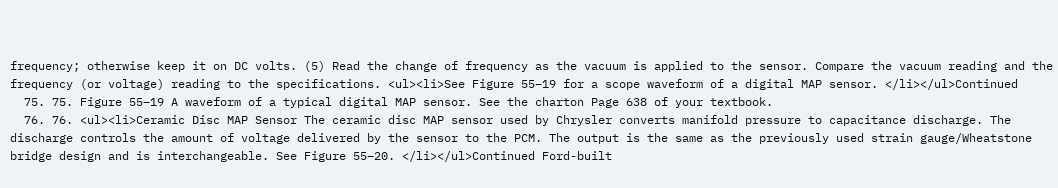frequency; otherwise keep it on DC volts. (5) Read the change of frequency as the vacuum is applied to the sensor. Compare the vacuum reading and the frequency (or voltage) reading to the specifications. <ul><li>See Figure 55–19 for a scope waveform of a digital MAP sensor. </li></ul>Continued
  75. 75. Figure 55–19 A waveform of a typical digital MAP sensor. See the charton Page 638 of your textbook.
  76. 76. <ul><li>Ceramic Disc MAP Sensor The ceramic disc MAP sensor used by Chrysler converts manifold pressure to capacitance discharge. The discharge controls the amount of voltage delivered by the sensor to the PCM. The output is the same as the previously used strain gauge/Wheatstone bridge design and is interchangeable. See Figure 55–20. </li></ul>Continued Ford-built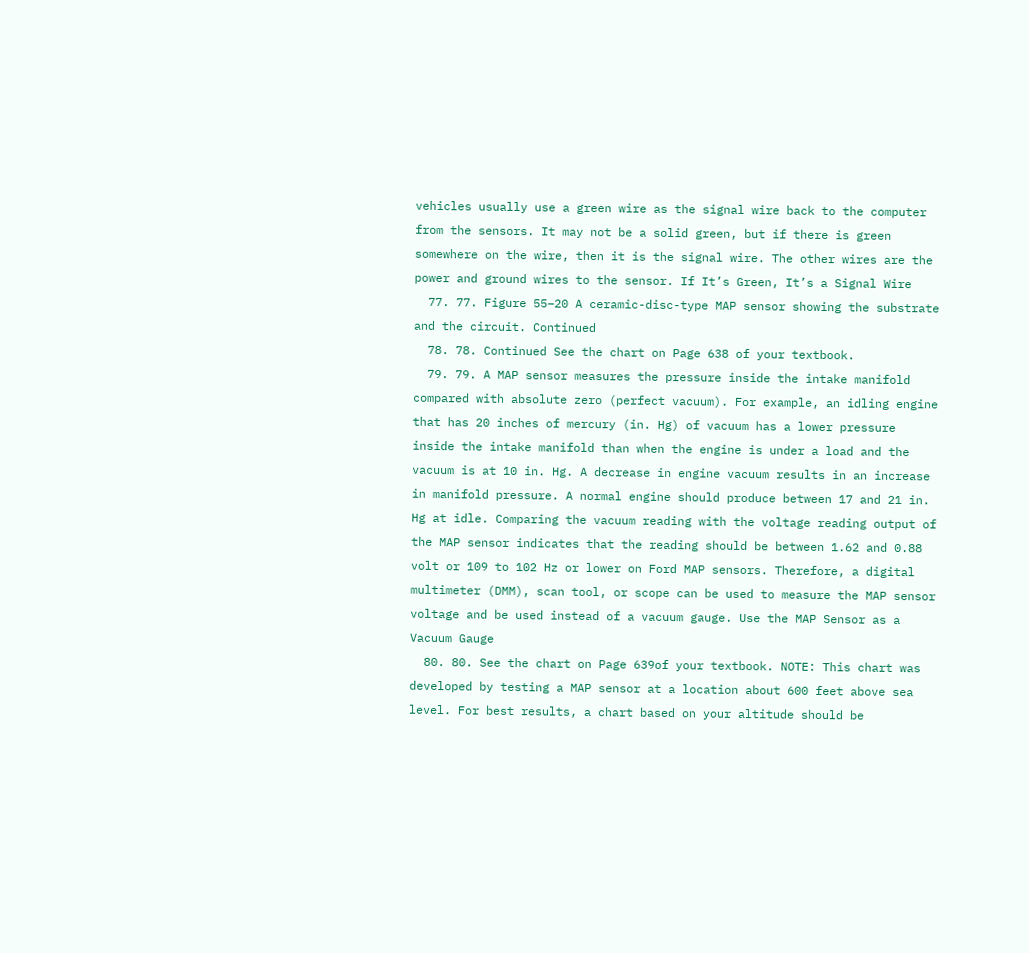vehicles usually use a green wire as the signal wire back to the computer from the sensors. It may not be a solid green, but if there is green somewhere on the wire, then it is the signal wire. The other wires are the power and ground wires to the sensor. If It’s Green, It’s a Signal Wire
  77. 77. Figure 55–20 A ceramic-disc-type MAP sensor showing the substrate and the circuit. Continued
  78. 78. Continued See the chart on Page 638 of your textbook.
  79. 79. A MAP sensor measures the pressure inside the intake manifold compared with absolute zero (perfect vacuum). For example, an idling engine that has 20 inches of mercury (in. Hg) of vacuum has a lower pressure inside the intake manifold than when the engine is under a load and the vacuum is at 10 in. Hg. A decrease in engine vacuum results in an increase in manifold pressure. A normal engine should produce between 17 and 21 in. Hg at idle. Comparing the vacuum reading with the voltage reading output of the MAP sensor indicates that the reading should be between 1.62 and 0.88 volt or 109 to 102 Hz or lower on Ford MAP sensors. Therefore, a digital multimeter (DMM), scan tool, or scope can be used to measure the MAP sensor voltage and be used instead of a vacuum gauge. Use the MAP Sensor as a Vacuum Gauge
  80. 80. See the chart on Page 639of your textbook. NOTE: This chart was developed by testing a MAP sensor at a location about 600 feet above sea level. For best results, a chart based on your altitude should be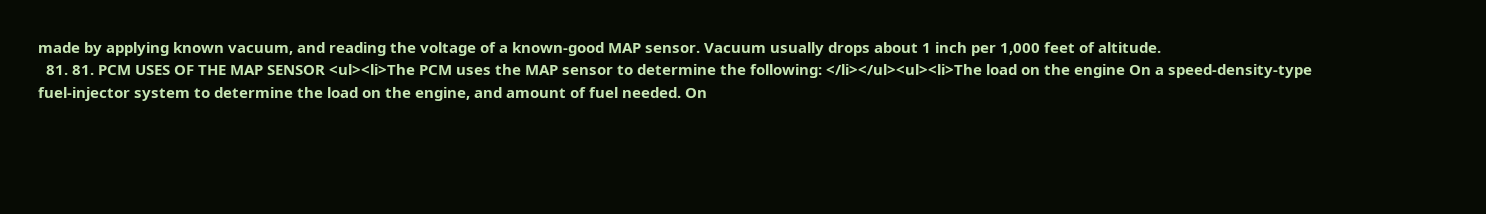made by applying known vacuum, and reading the voltage of a known-good MAP sensor. Vacuum usually drops about 1 inch per 1,000 feet of altitude.
  81. 81. PCM USES OF THE MAP SENSOR <ul><li>The PCM uses the MAP sensor to determine the following: </li></ul><ul><li>The load on the engine On a speed-density-type fuel-injector system to determine the load on the engine, and amount of fuel needed. On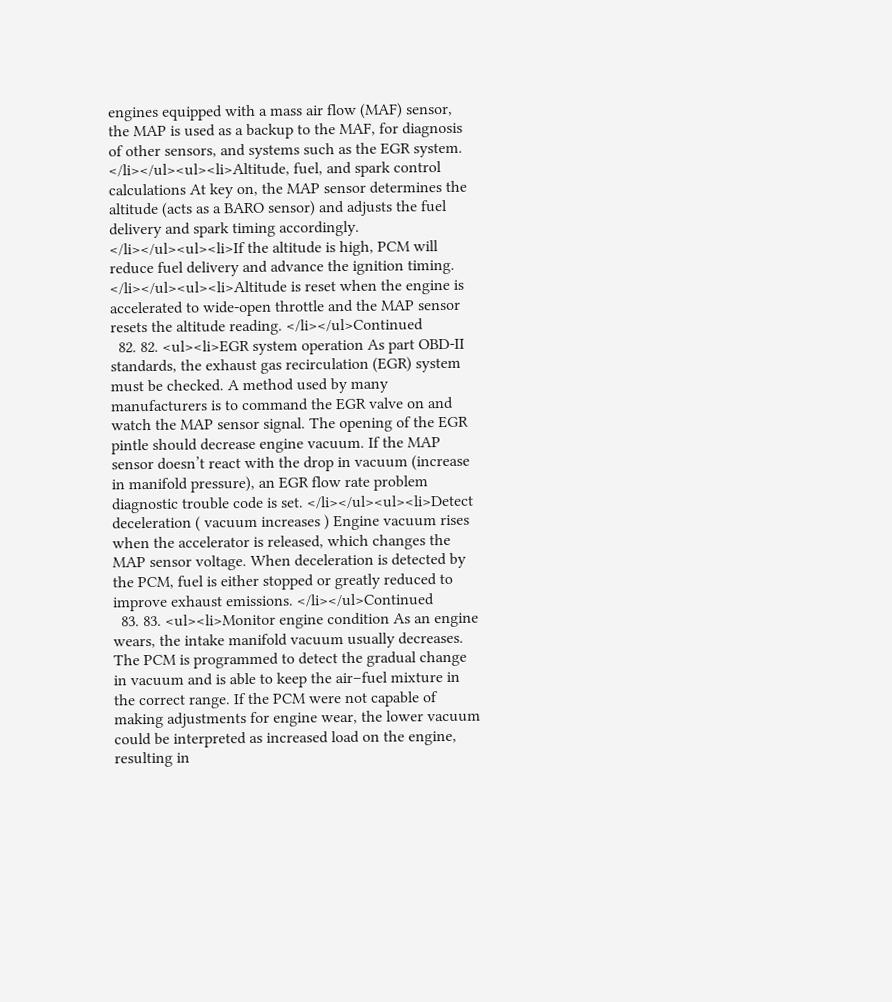engines equipped with a mass air flow (MAF) sensor, the MAP is used as a backup to the MAF, for diagnosis of other sensors, and systems such as the EGR system. </li></ul><ul><li>Altitude, fuel, and spark control calculations At key on, the MAP sensor determines the altitude (acts as a BARO sensor) and adjusts the fuel delivery and spark timing accordingly. </li></ul><ul><li>If the altitude is high, PCM will reduce fuel delivery and advance the ignition timing. </li></ul><ul><li>Altitude is reset when the engine is accelerated to wide-open throttle and the MAP sensor resets the altitude reading. </li></ul>Continued
  82. 82. <ul><li>EGR system operation As part OBD-II standards, the exhaust gas recirculation (EGR) system must be checked. A method used by many manufacturers is to command the EGR valve on and watch the MAP sensor signal. The opening of the EGR pintle should decrease engine vacuum. If the MAP sensor doesn’t react with the drop in vacuum (increase in manifold pressure), an EGR flow rate problem diagnostic trouble code is set. </li></ul><ul><li>Detect deceleration ( vacuum increases ) Engine vacuum rises when the accelerator is released, which changes the MAP sensor voltage. When deceleration is detected by the PCM, fuel is either stopped or greatly reduced to improve exhaust emissions. </li></ul>Continued
  83. 83. <ul><li>Monitor engine condition As an engine wears, the intake manifold vacuum usually decreases. The PCM is programmed to detect the gradual change in vacuum and is able to keep the air–fuel mixture in the correct range. If the PCM were not capable of making adjustments for engine wear, the lower vacuum could be interpreted as increased load on the engine, resulting in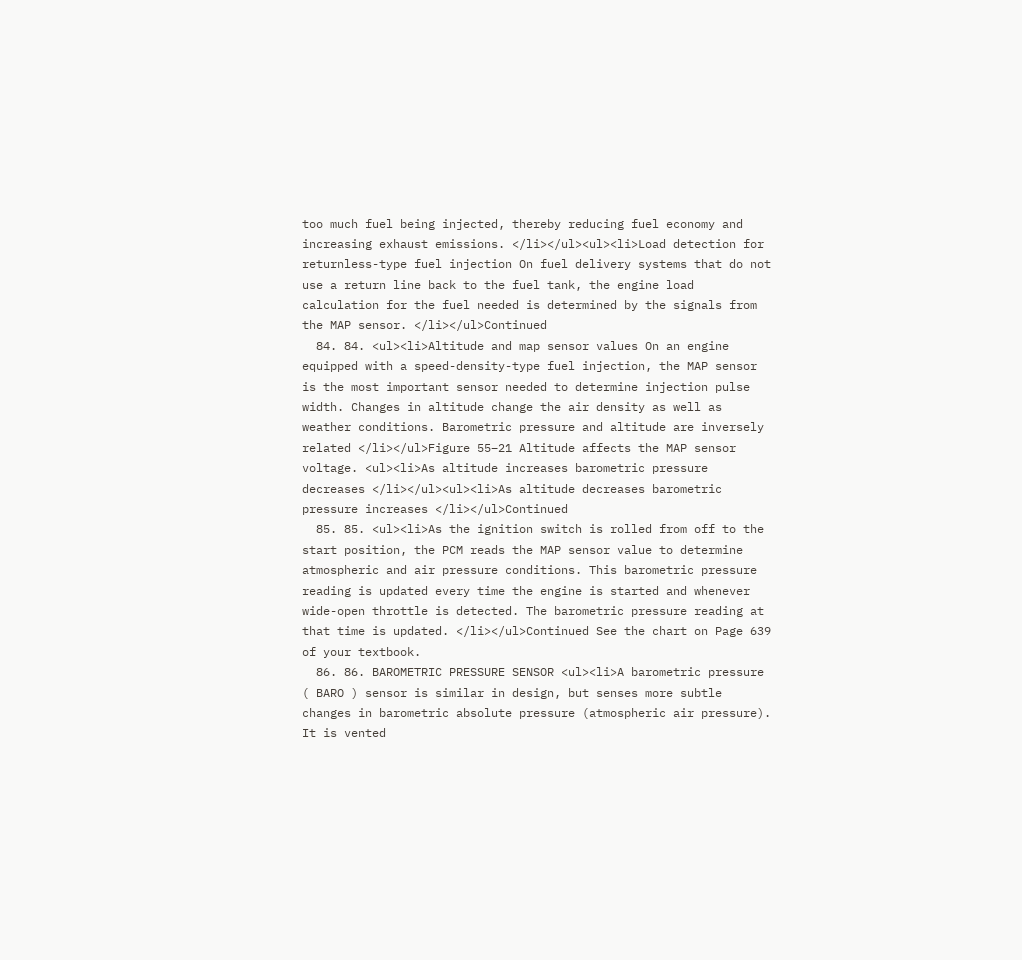too much fuel being injected, thereby reducing fuel economy and increasing exhaust emissions. </li></ul><ul><li>Load detection for returnless-type fuel injection On fuel delivery systems that do not use a return line back to the fuel tank, the engine load calculation for the fuel needed is determined by the signals from the MAP sensor. </li></ul>Continued
  84. 84. <ul><li>Altitude and map sensor values On an engine equipped with a speed-density-type fuel injection, the MAP sensor is the most important sensor needed to determine injection pulse width. Changes in altitude change the air density as well as weather conditions. Barometric pressure and altitude are inversely related </li></ul>Figure 55–21 Altitude affects the MAP sensor voltage. <ul><li>As altitude increases barometric pressure decreases </li></ul><ul><li>As altitude decreases barometric pressure increases </li></ul>Continued
  85. 85. <ul><li>As the ignition switch is rolled from off to the start position, the PCM reads the MAP sensor value to determine atmospheric and air pressure conditions. This barometric pressure reading is updated every time the engine is started and whenever wide-open throttle is detected. The barometric pressure reading at that time is updated. </li></ul>Continued See the chart on Page 639 of your textbook.
  86. 86. BAROMETRIC PRESSURE SENSOR <ul><li>A barometric pressure ( BARO ) sensor is similar in design, but senses more subtle changes in barometric absolute pressure (atmospheric air pressure). It is vented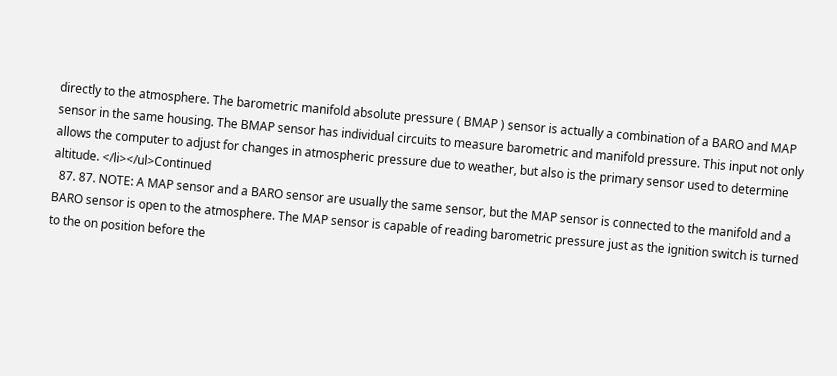directly to the atmosphere. The barometric manifold absolute pressure ( BMAP ) sensor is actually a combination of a BARO and MAP sensor in the same housing. The BMAP sensor has individual circuits to measure barometric and manifold pressure. This input not only allows the computer to adjust for changes in atmospheric pressure due to weather, but also is the primary sensor used to determine altitude. </li></ul>Continued
  87. 87. NOTE: A MAP sensor and a BARO sensor are usually the same sensor, but the MAP sensor is connected to the manifold and a BARO sensor is open to the atmosphere. The MAP sensor is capable of reading barometric pressure just as the ignition switch is turned to the on position before the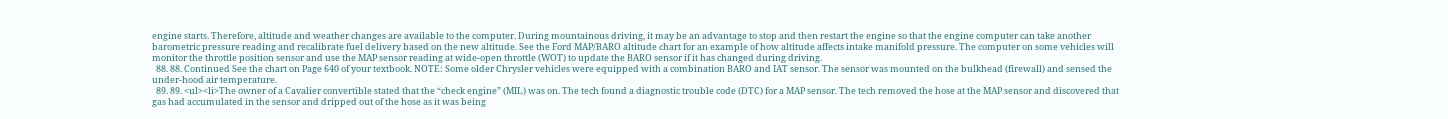engine starts. Therefore, altitude and weather changes are available to the computer. During mountainous driving, it may be an advantage to stop and then restart the engine so that the engine computer can take another barometric pressure reading and recalibrate fuel delivery based on the new altitude. See the Ford MAP/BARO altitude chart for an example of how altitude affects intake manifold pressure. The computer on some vehicles will monitor the throttle position sensor and use the MAP sensor reading at wide-open throttle (WOT) to update the BARO sensor if it has changed during driving.
  88. 88. Continued See the chart on Page 640 of your textbook. NOTE: Some older Chrysler vehicles were equipped with a combination BARO and IAT sensor. The sensor was mounted on the bulkhead (firewall) and sensed the under-hood air temperature.
  89. 89. <ul><li>The owner of a Cavalier convertible stated that the “check engine” (MIL) was on. The tech found a diagnostic trouble code (DTC) for a MAP sensor. The tech removed the hose at the MAP sensor and discovered that gas had accumulated in the sensor and dripped out of the hose as it was being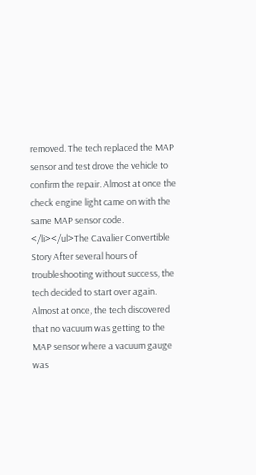removed. The tech replaced the MAP sensor and test drove the vehicle to confirm the repair. Almost at once the check engine light came on with the same MAP sensor code. </li></ul>The Cavalier Convertible Story After several hours of troubleshooting without success, the tech decided to start over again. Almost at once, the tech discovered that no vacuum was getting to the MAP sensor where a vacuum gauge was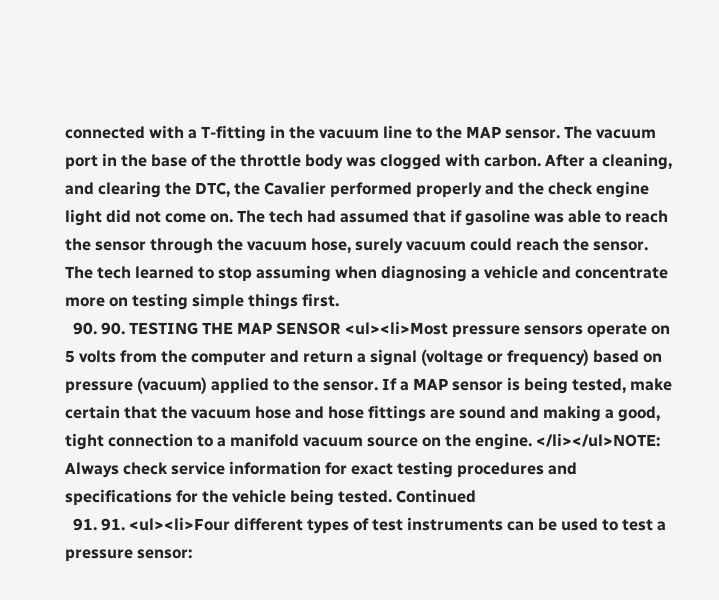connected with a T-fitting in the vacuum line to the MAP sensor. The vacuum port in the base of the throttle body was clogged with carbon. After a cleaning, and clearing the DTC, the Cavalier performed properly and the check engine light did not come on. The tech had assumed that if gasoline was able to reach the sensor through the vacuum hose, surely vacuum could reach the sensor. The tech learned to stop assuming when diagnosing a vehicle and concentrate more on testing simple things first.
  90. 90. TESTING THE MAP SENSOR <ul><li>Most pressure sensors operate on 5 volts from the computer and return a signal (voltage or frequency) based on pressure (vacuum) applied to the sensor. If a MAP sensor is being tested, make certain that the vacuum hose and hose fittings are sound and making a good, tight connection to a manifold vacuum source on the engine. </li></ul>NOTE: Always check service information for exact testing procedures and specifications for the vehicle being tested. Continued
  91. 91. <ul><li>Four different types of test instruments can be used to test a pressure sensor: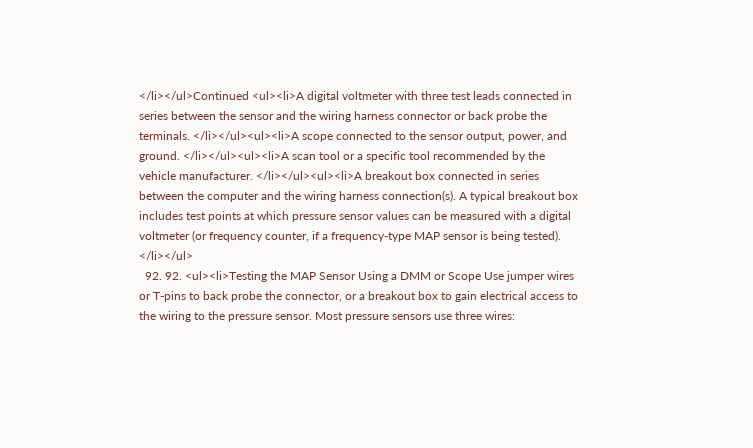</li></ul>Continued <ul><li>A digital voltmeter with three test leads connected in series between the sensor and the wiring harness connector or back probe the terminals. </li></ul><ul><li>A scope connected to the sensor output, power, and ground. </li></ul><ul><li>A scan tool or a specific tool recommended by the vehicle manufacturer. </li></ul><ul><li>A breakout box connected in series between the computer and the wiring harness connection(s). A typical breakout box includes test points at which pressure sensor values can be measured with a digital voltmeter (or frequency counter, if a frequency-type MAP sensor is being tested). </li></ul>
  92. 92. <ul><li>Testing the MAP Sensor Using a DMM or Scope Use jumper wires or T-pins to back probe the connector, or a breakout box to gain electrical access to the wiring to the pressure sensor. Most pressure sensors use three wires: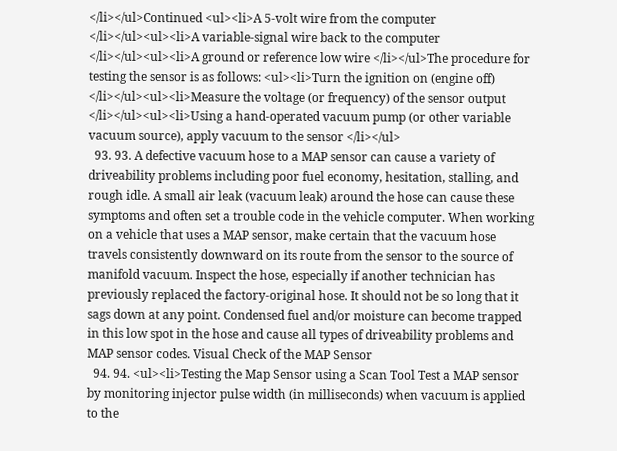</li></ul>Continued <ul><li>A 5-volt wire from the computer </li></ul><ul><li>A variable-signal wire back to the computer </li></ul><ul><li>A ground or reference low wire </li></ul>The procedure for testing the sensor is as follows: <ul><li>Turn the ignition on (engine off) </li></ul><ul><li>Measure the voltage (or frequency) of the sensor output </li></ul><ul><li>Using a hand-operated vacuum pump (or other variable vacuum source), apply vacuum to the sensor </li></ul>
  93. 93. A defective vacuum hose to a MAP sensor can cause a variety of driveability problems including poor fuel economy, hesitation, stalling, and rough idle. A small air leak (vacuum leak) around the hose can cause these symptoms and often set a trouble code in the vehicle computer. When working on a vehicle that uses a MAP sensor, make certain that the vacuum hose travels consistently downward on its route from the sensor to the source of manifold vacuum. Inspect the hose, especially if another technician has previously replaced the factory-original hose. It should not be so long that it sags down at any point. Condensed fuel and/or moisture can become trapped in this low spot in the hose and cause all types of driveability problems and MAP sensor codes. Visual Check of the MAP Sensor
  94. 94. <ul><li>Testing the Map Sensor using a Scan Tool Test a MAP sensor by monitoring injector pulse width (in milliseconds) when vacuum is applied to the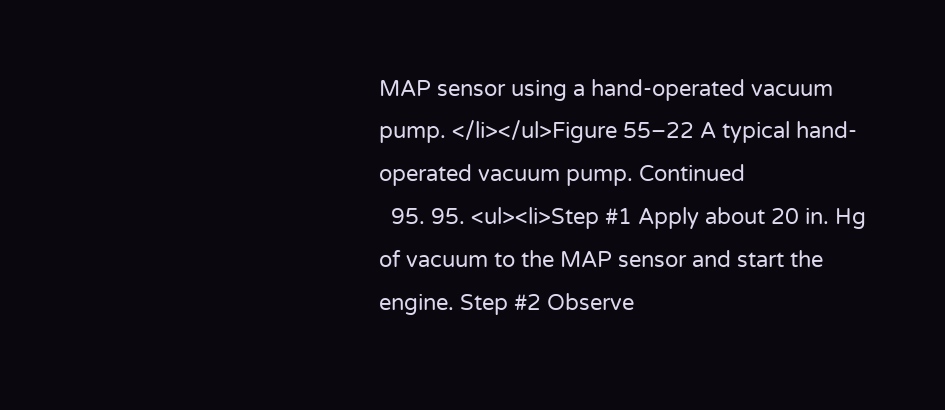MAP sensor using a hand-operated vacuum pump. </li></ul>Figure 55–22 A typical hand-operated vacuum pump. Continued
  95. 95. <ul><li>Step #1 Apply about 20 in. Hg of vacuum to the MAP sensor and start the engine. Step #2 Observe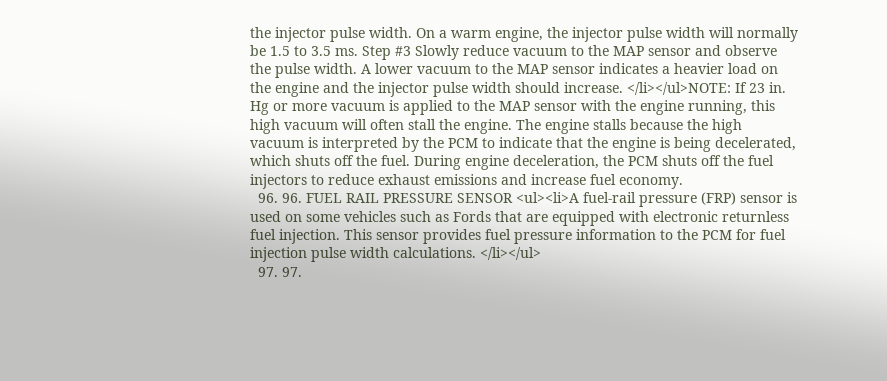the injector pulse width. On a warm engine, the injector pulse width will normally be 1.5 to 3.5 ms. Step #3 Slowly reduce vacuum to the MAP sensor and observe the pulse width. A lower vacuum to the MAP sensor indicates a heavier load on the engine and the injector pulse width should increase. </li></ul>NOTE: If 23 in. Hg or more vacuum is applied to the MAP sensor with the engine running, this high vacuum will often stall the engine. The engine stalls because the high vacuum is interpreted by the PCM to indicate that the engine is being decelerated, which shuts off the fuel. During engine deceleration, the PCM shuts off the fuel injectors to reduce exhaust emissions and increase fuel economy.
  96. 96. FUEL RAIL PRESSURE SENSOR <ul><li>A fuel-rail pressure (FRP) sensor is used on some vehicles such as Fords that are equipped with electronic returnless fuel injection. This sensor provides fuel pressure information to the PCM for fuel injection pulse width calculations. </li></ul>
  97. 97.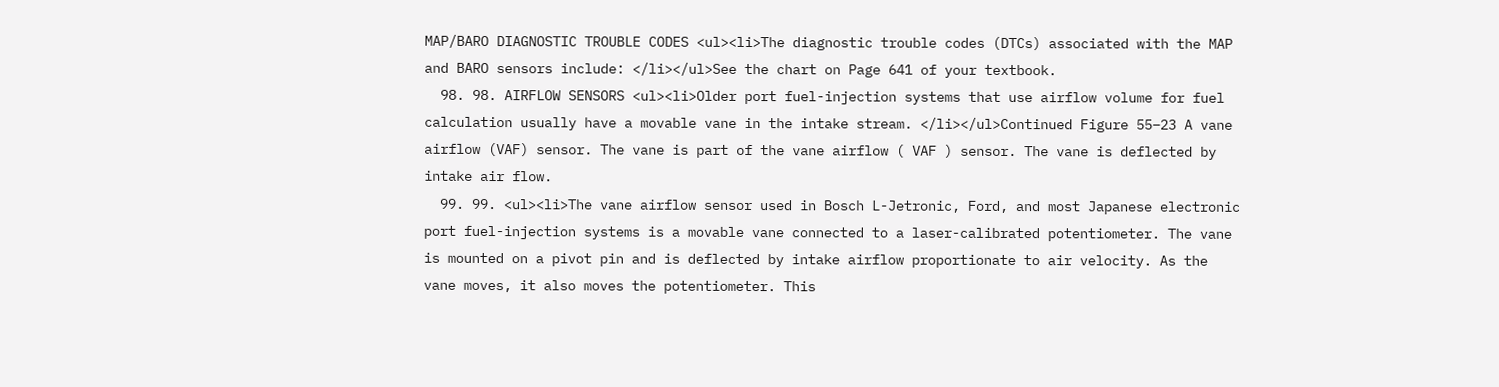MAP/BARO DIAGNOSTIC TROUBLE CODES <ul><li>The diagnostic trouble codes (DTCs) associated with the MAP and BARO sensors include: </li></ul>See the chart on Page 641 of your textbook.
  98. 98. AIRFLOW SENSORS <ul><li>Older port fuel-injection systems that use airflow volume for fuel calculation usually have a movable vane in the intake stream. </li></ul>Continued Figure 55–23 A vane airflow (VAF) sensor. The vane is part of the vane airflow ( VAF ) sensor. The vane is deflected by intake air flow.
  99. 99. <ul><li>The vane airflow sensor used in Bosch L-Jetronic, Ford, and most Japanese electronic port fuel-injection systems is a movable vane connected to a laser-calibrated potentiometer. The vane is mounted on a pivot pin and is deflected by intake airflow proportionate to air velocity. As the vane moves, it also moves the potentiometer. This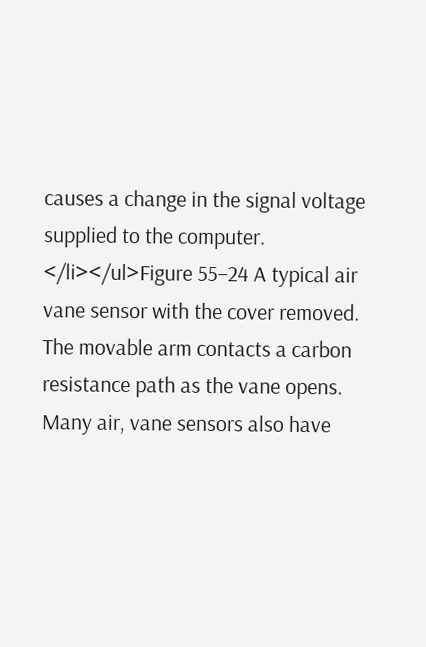causes a change in the signal voltage supplied to the computer. </li></ul>Figure 55–24 A typical air vane sensor with the cover removed. The movable arm contacts a carbon resistance path as the vane opens. Many air, vane sensors also have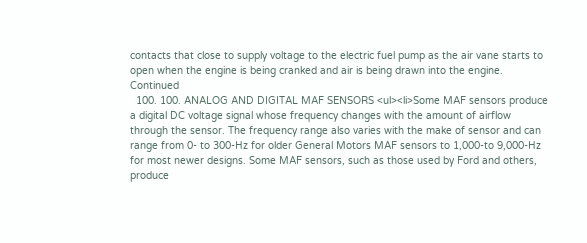contacts that close to supply voltage to the electric fuel pump as the air vane starts to open when the engine is being cranked and air is being drawn into the engine. Continued
  100. 100. ANALOG AND DIGITAL MAF SENSORS <ul><li>Some MAF sensors produce a digital DC voltage signal whose frequency changes with the amount of airflow through the sensor. The frequency range also varies with the make of sensor and can range from 0- to 300-Hz for older General Motors MAF sensors to 1,000-to 9,000-Hz for most newer designs. Some MAF sensors, such as those used by Ford and others, produce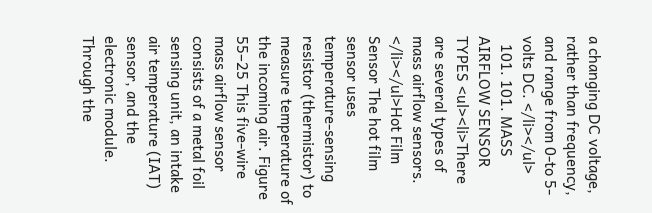a changing DC voltage, rather than frequency, and range from 0-to 5-volts DC. </li></ul>
  101. 101. MASS AIRFLOW SENSOR TYPES <ul><li>There are several types of mass airflow sensors. </li></ul>Hot Film Sensor The hot film sensor uses temperature-sensing resistor (thermistor) to measure temperature of the incoming air. Figure 55–25 This five-wire mass airflow sensor consists of a metal foil sensing unit, an intake air temperature (IAT) sensor, and the electronic module. Through the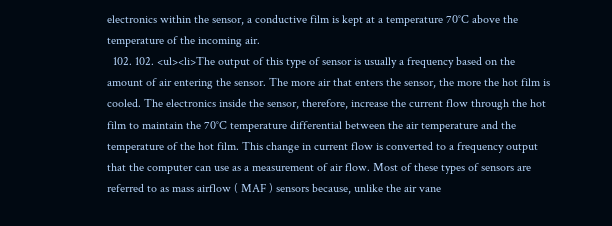electronics within the sensor, a conductive film is kept at a temperature 70°C above the temperature of the incoming air.
  102. 102. <ul><li>The output of this type of sensor is usually a frequency based on the amount of air entering the sensor. The more air that enters the sensor, the more the hot film is cooled. The electronics inside the sensor, therefore, increase the current flow through the hot film to maintain the 70°C temperature differential between the air temperature and the temperature of the hot film. This change in current flow is converted to a frequency output that the computer can use as a measurement of air flow. Most of these types of sensors are referred to as mass airflow ( MAF ) sensors because, unlike the air vane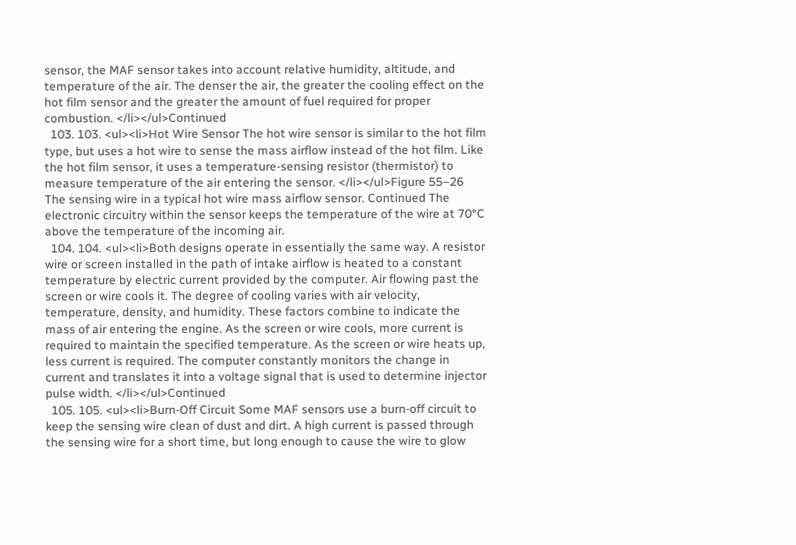sensor, the MAF sensor takes into account relative humidity, altitude, and temperature of the air. The denser the air, the greater the cooling effect on the hot film sensor and the greater the amount of fuel required for proper combustion. </li></ul>Continued
  103. 103. <ul><li>Hot Wire Sensor The hot wire sensor is similar to the hot film type, but uses a hot wire to sense the mass airflow instead of the hot film. Like the hot film sensor, it uses a temperature-sensing resistor (thermistor) to measure temperature of the air entering the sensor. </li></ul>Figure 55–26 The sensing wire in a typical hot wire mass airflow sensor. Continued The electronic circuitry within the sensor keeps the temperature of the wire at 70°C above the temperature of the incoming air.
  104. 104. <ul><li>Both designs operate in essentially the same way. A resistor wire or screen installed in the path of intake airflow is heated to a constant temperature by electric current provided by the computer. Air flowing past the screen or wire cools it. The degree of cooling varies with air velocity, temperature, density, and humidity. These factors combine to indicate the mass of air entering the engine. As the screen or wire cools, more current is required to maintain the specified temperature. As the screen or wire heats up, less current is required. The computer constantly monitors the change in current and translates it into a voltage signal that is used to determine injector pulse width. </li></ul>Continued
  105. 105. <ul><li>Burn-Off Circuit Some MAF sensors use a burn-off circuit to keep the sensing wire clean of dust and dirt. A high current is passed through the sensing wire for a short time, but long enough to cause the wire to glow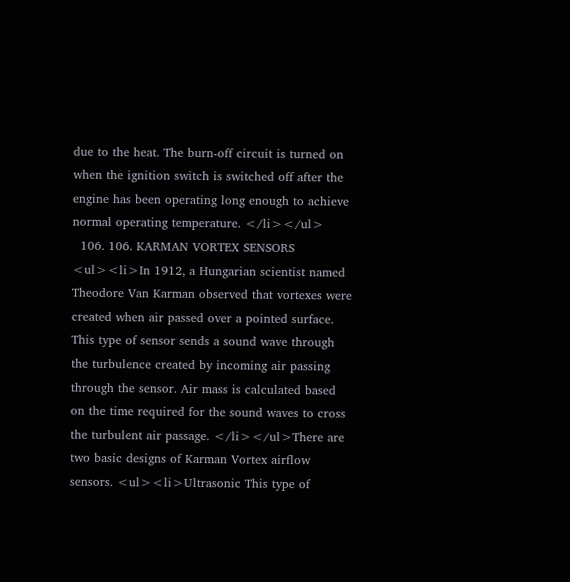due to the heat. The burn-off circuit is turned on when the ignition switch is switched off after the engine has been operating long enough to achieve normal operating temperature. </li></ul>
  106. 106. KARMAN VORTEX SENSORS <ul><li>In 1912, a Hungarian scientist named Theodore Van Karman observed that vortexes were created when air passed over a pointed surface. This type of sensor sends a sound wave through the turbulence created by incoming air passing through the sensor. Air mass is calculated based on the time required for the sound waves to cross the turbulent air passage. </li></ul>There are two basic designs of Karman Vortex airflow sensors. <ul><li>Ultrasonic This type of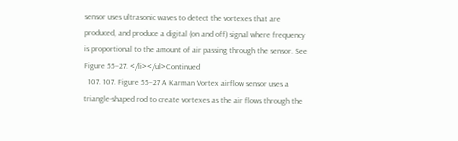sensor uses ultrasonic waves to detect the vortexes that are produced, and produce a digital (on and off) signal where frequency is proportional to the amount of air passing through the sensor. See Figure 55–27. </li></ul>Continued
  107. 107. Figure 55–27 A Karman Vortex airflow sensor uses a triangle-shaped rod to create vortexes as the air flows through the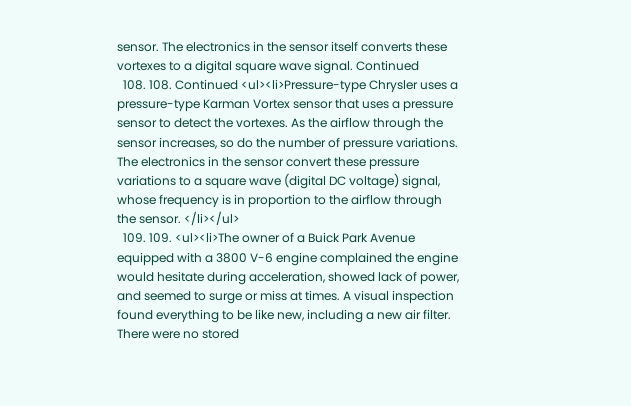sensor. The electronics in the sensor itself converts these vortexes to a digital square wave signal. Continued
  108. 108. Continued <ul><li>Pressure-type Chrysler uses a pressure-type Karman Vortex sensor that uses a pressure sensor to detect the vortexes. As the airflow through the sensor increases, so do the number of pressure variations. The electronics in the sensor convert these pressure variations to a square wave (digital DC voltage) signal, whose frequency is in proportion to the airflow through the sensor. </li></ul>
  109. 109. <ul><li>The owner of a Buick Park Avenue equipped with a 3800 V-6 engine complained the engine would hesitate during acceleration, showed lack of power, and seemed to surge or miss at times. A visual inspection found everything to be like new, including a new air filter. There were no stored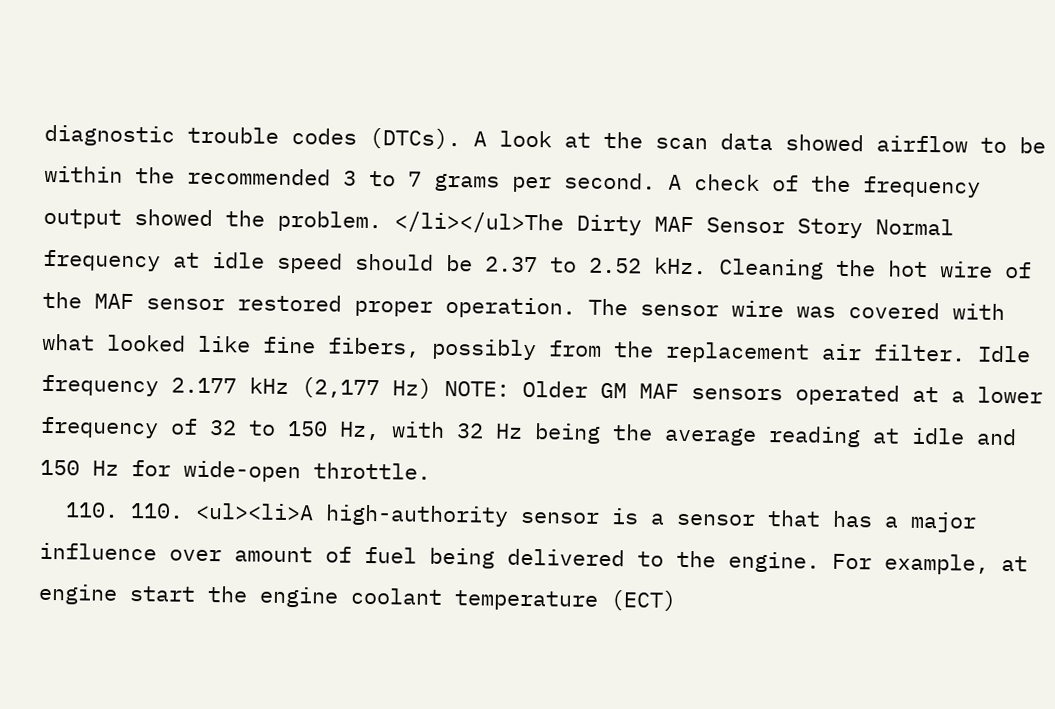diagnostic trouble codes (DTCs). A look at the scan data showed airflow to be within the recommended 3 to 7 grams per second. A check of the frequency output showed the problem. </li></ul>The Dirty MAF Sensor Story Normal frequency at idle speed should be 2.37 to 2.52 kHz. Cleaning the hot wire of the MAF sensor restored proper operation. The sensor wire was covered with what looked like fine fibers, possibly from the replacement air filter. Idle frequency 2.177 kHz (2,177 Hz) NOTE: Older GM MAF sensors operated at a lower frequency of 32 to 150 Hz, with 32 Hz being the average reading at idle and 150 Hz for wide-open throttle.
  110. 110. <ul><li>A high-authority sensor is a sensor that has a major influence over amount of fuel being delivered to the engine. For example, at engine start the engine coolant temperature (ECT)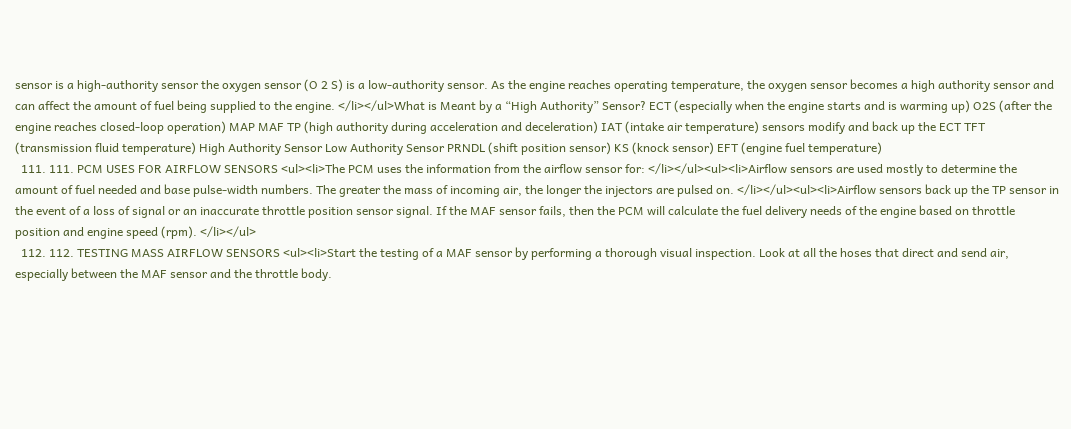sensor is a high-authority sensor the oxygen sensor (O 2 S) is a low-authority sensor. As the engine reaches operating temperature, the oxygen sensor becomes a high authority sensor and can affect the amount of fuel being supplied to the engine. </li></ul>What is Meant by a “High Authority” Sensor? ECT (especially when the engine starts and is warming up) O2S (after the engine reaches closed-loop operation) MAP MAF TP (high authority during acceleration and deceleration) IAT (intake air temperature) sensors modify and back up the ECT TFT (transmission fluid temperature) High Authority Sensor Low Authority Sensor PRNDL (shift position sensor) KS (knock sensor) EFT (engine fuel temperature)
  111. 111. PCM USES FOR AIRFLOW SENSORS <ul><li>The PCM uses the information from the airflow sensor for: </li></ul><ul><li>Airflow sensors are used mostly to determine the amount of fuel needed and base pulse-width numbers. The greater the mass of incoming air, the longer the injectors are pulsed on. </li></ul><ul><li>Airflow sensors back up the TP sensor in the event of a loss of signal or an inaccurate throttle position sensor signal. If the MAF sensor fails, then the PCM will calculate the fuel delivery needs of the engine based on throttle position and engine speed (rpm). </li></ul>
  112. 112. TESTING MASS AIRFLOW SENSORS <ul><li>Start the testing of a MAF sensor by performing a thorough visual inspection. Look at all the hoses that direct and send air, especially between the MAF sensor and the throttle body.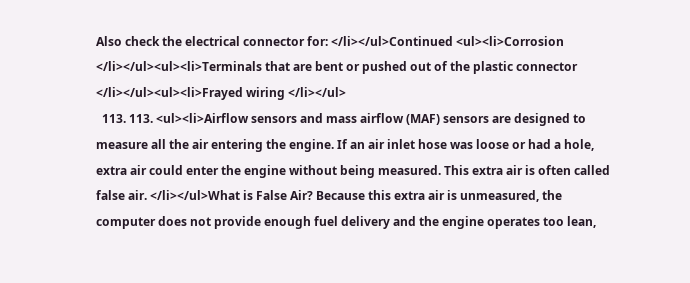Also check the electrical connector for: </li></ul>Continued <ul><li>Corrosion </li></ul><ul><li>Terminals that are bent or pushed out of the plastic connector </li></ul><ul><li>Frayed wiring </li></ul>
  113. 113. <ul><li>Airflow sensors and mass airflow (MAF) sensors are designed to measure all the air entering the engine. If an air inlet hose was loose or had a hole, extra air could enter the engine without being measured. This extra air is often called false air. </li></ul>What is False Air? Because this extra air is unmeasured, the computer does not provide enough fuel delivery and the engine operates too lean,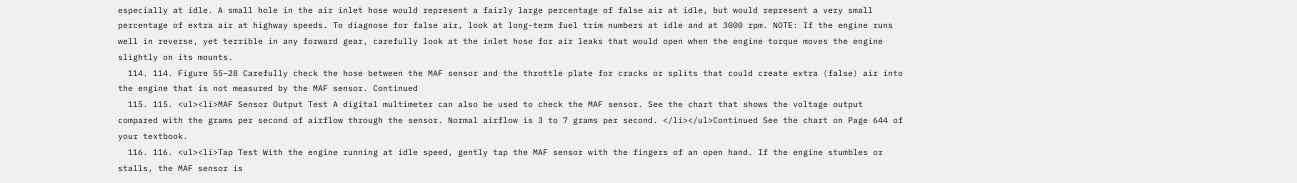especially at idle. A small hole in the air inlet hose would represent a fairly large percentage of false air at idle, but would represent a very small percentage of extra air at highway speeds. To diagnose for false air, look at long-term fuel trim numbers at idle and at 3000 rpm. NOTE: If the engine runs well in reverse, yet terrible in any forward gear, carefully look at the inlet hose for air leaks that would open when the engine torque moves the engine slightly on its mounts.
  114. 114. Figure 55–28 Carefully check the hose between the MAF sensor and the throttle plate for cracks or splits that could create extra (false) air into the engine that is not measured by the MAF sensor. Continued
  115. 115. <ul><li>MAF Sensor Output Test A digital multimeter can also be used to check the MAF sensor. See the chart that shows the voltage output compared with the grams per second of airflow through the sensor. Normal airflow is 3 to 7 grams per second. </li></ul>Continued See the chart on Page 644 of your textbook.
  116. 116. <ul><li>Tap Test With the engine running at idle speed, gently tap the MAF sensor with the fingers of an open hand. If the engine stumbles or stalls, the MAF sensor is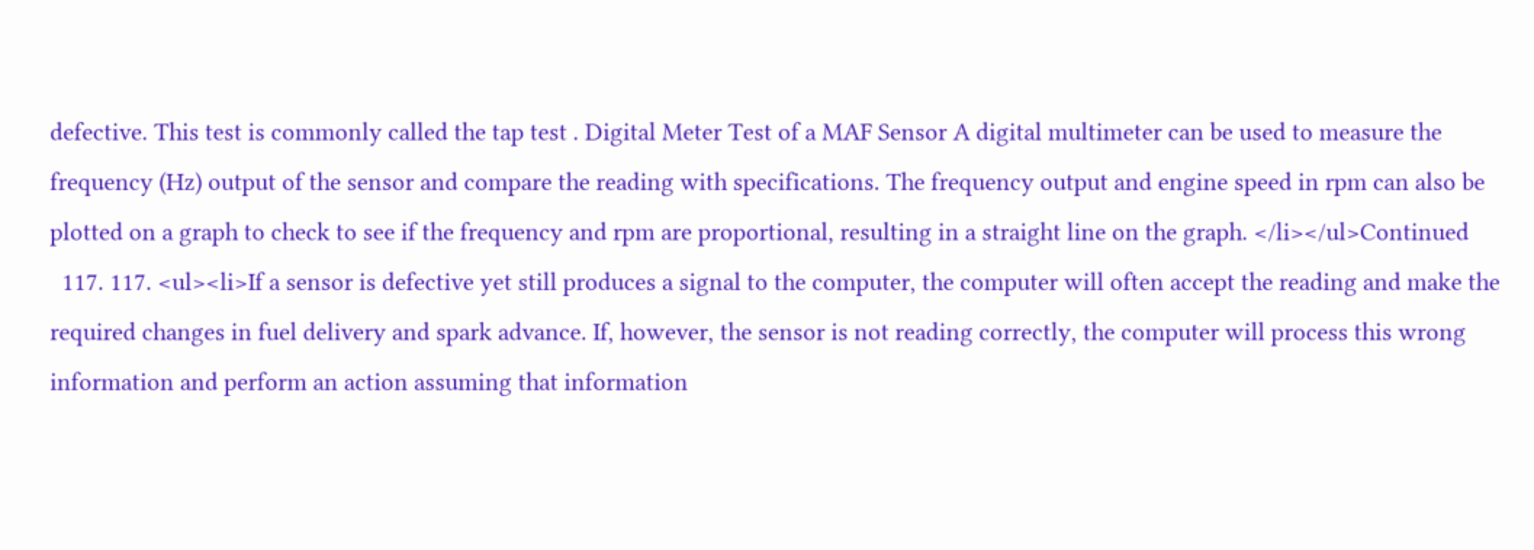defective. This test is commonly called the tap test . Digital Meter Test of a MAF Sensor A digital multimeter can be used to measure the frequency (Hz) output of the sensor and compare the reading with specifications. The frequency output and engine speed in rpm can also be plotted on a graph to check to see if the frequency and rpm are proportional, resulting in a straight line on the graph. </li></ul>Continued
  117. 117. <ul><li>If a sensor is defective yet still produces a signal to the computer, the computer will often accept the reading and make the required changes in fuel delivery and spark advance. If, however, the sensor is not reading correctly, the computer will process this wrong information and perform an action assuming that information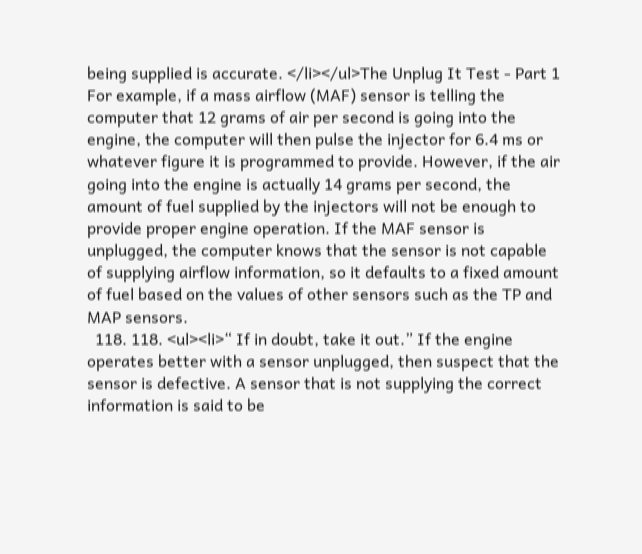being supplied is accurate. </li></ul>The Unplug It Test - Part 1 For example, if a mass airflow (MAF) sensor is telling the computer that 12 grams of air per second is going into the engine, the computer will then pulse the injector for 6.4 ms or whatever figure it is programmed to provide. However, if the air going into the engine is actually 14 grams per second, the amount of fuel supplied by the injectors will not be enough to provide proper engine operation. If the MAF sensor is unplugged, the computer knows that the sensor is not capable of supplying airflow information, so it defaults to a fixed amount of fuel based on the values of other sensors such as the TP and MAP sensors.
  118. 118. <ul><li>“ If in doubt, take it out.” If the engine operates better with a sensor unplugged, then suspect that the sensor is defective. A sensor that is not supplying the correct information is said to be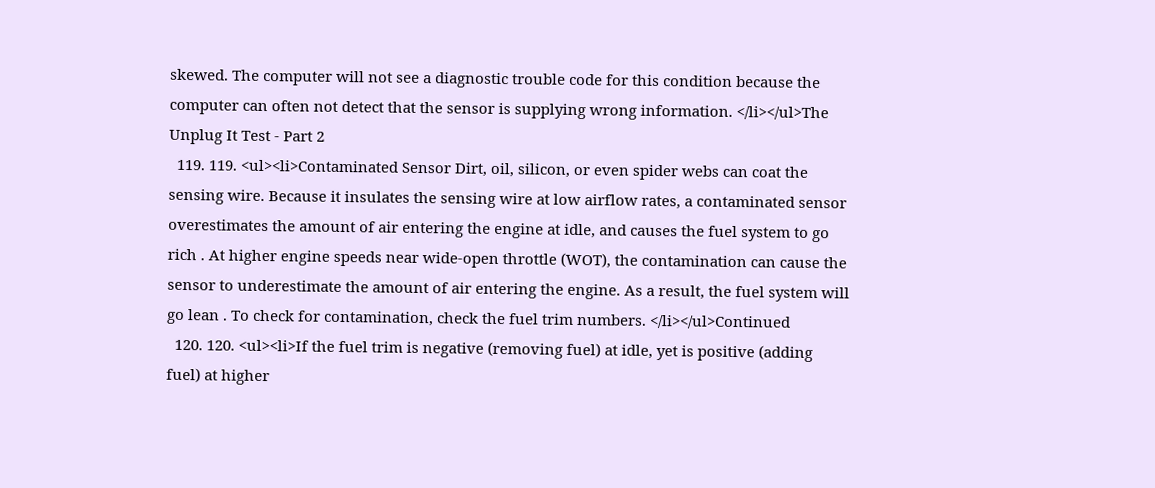skewed. The computer will not see a diagnostic trouble code for this condition because the computer can often not detect that the sensor is supplying wrong information. </li></ul>The Unplug It Test - Part 2
  119. 119. <ul><li>Contaminated Sensor Dirt, oil, silicon, or even spider webs can coat the sensing wire. Because it insulates the sensing wire at low airflow rates, a contaminated sensor overestimates the amount of air entering the engine at idle, and causes the fuel system to go rich . At higher engine speeds near wide-open throttle (WOT), the contamination can cause the sensor to underestimate the amount of air entering the engine. As a result, the fuel system will go lean . To check for contamination, check the fuel trim numbers. </li></ul>Continued
  120. 120. <ul><li>If the fuel trim is negative (removing fuel) at idle, yet is positive (adding fuel) at higher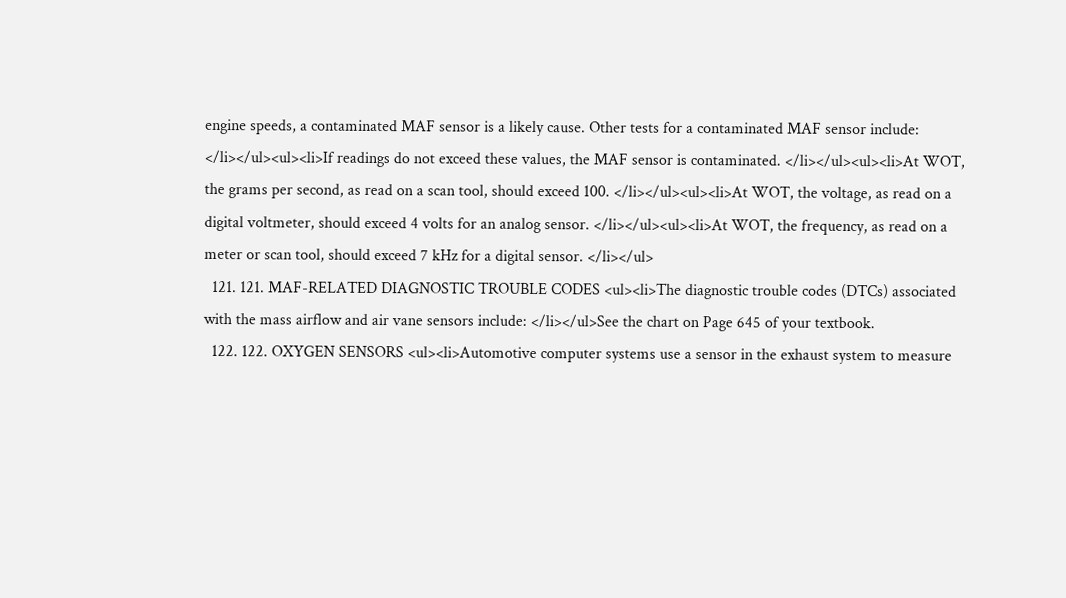engine speeds, a contaminated MAF sensor is a likely cause. Other tests for a contaminated MAF sensor include: </li></ul><ul><li>If readings do not exceed these values, the MAF sensor is contaminated. </li></ul><ul><li>At WOT, the grams per second, as read on a scan tool, should exceed 100. </li></ul><ul><li>At WOT, the voltage, as read on a digital voltmeter, should exceed 4 volts for an analog sensor. </li></ul><ul><li>At WOT, the frequency, as read on a meter or scan tool, should exceed 7 kHz for a digital sensor. </li></ul>
  121. 121. MAF-RELATED DIAGNOSTIC TROUBLE CODES <ul><li>The diagnostic trouble codes (DTCs) associated with the mass airflow and air vane sensors include: </li></ul>See the chart on Page 645 of your textbook.
  122. 122. OXYGEN SENSORS <ul><li>Automotive computer systems use a sensor in the exhaust system to measure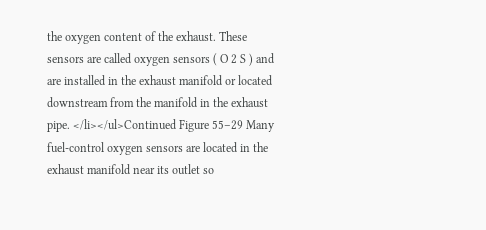the oxygen content of the exhaust. These sensors are called oxygen sensors ( O 2 S ) and are installed in the exhaust manifold or located downstream from the manifold in the exhaust pipe. </li></ul>Continued Figure 55–29 Many fuel-control oxygen sensors are located in the exhaust manifold near its outlet so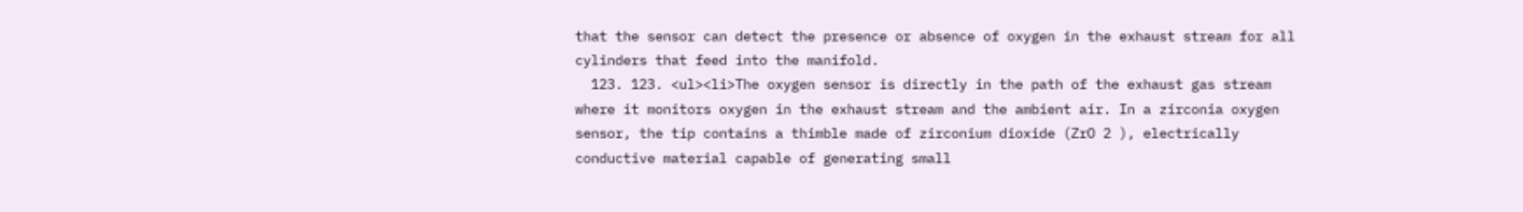that the sensor can detect the presence or absence of oxygen in the exhaust stream for all cylinders that feed into the manifold.
  123. 123. <ul><li>The oxygen sensor is directly in the path of the exhaust gas stream where it monitors oxygen in the exhaust stream and the ambient air. In a zirconia oxygen sensor, the tip contains a thimble made of zirconium dioxide (ZrO 2 ), electrically conductive material capable of generating small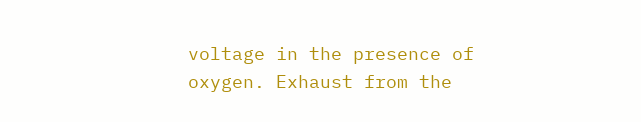voltage in the presence of oxygen. Exhaust from the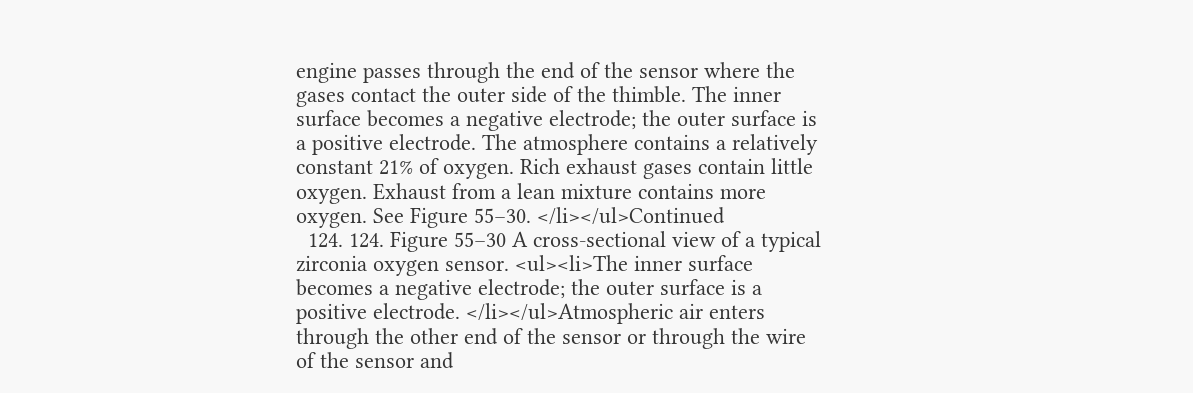engine passes through the end of the sensor where the gases contact the outer side of the thimble. The inner surface becomes a negative electrode; the outer surface is a positive electrode. The atmosphere contains a relatively constant 21% of oxygen. Rich exhaust gases contain little oxygen. Exhaust from a lean mixture contains more oxygen. See Figure 55–30. </li></ul>Continued
  124. 124. Figure 55–30 A cross-sectional view of a typical zirconia oxygen sensor. <ul><li>The inner surface becomes a negative electrode; the outer surface is a positive electrode. </li></ul>Atmospheric air enters through the other end of the sensor or through the wire of the sensor and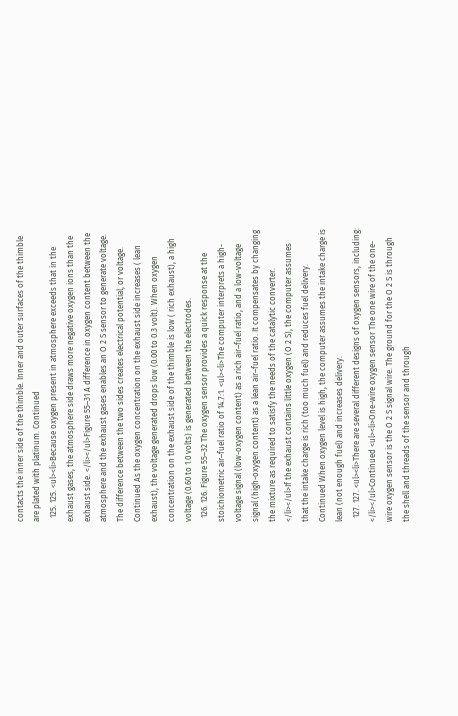contacts the inner side of the thimble. Inner and outer surfaces of the thimble are plated with platinum. Continued
  125. 125. <ul><li>Because oxygen present in atmosphere exceeds that in the exhaust gases, the atmosphere side draws more negative oxygen ions than the exhaust side. </li></ul>Figure 55–31 A difference in oxygen content between the atmosphere and the exhaust gases enables an O 2 S sensor to generate voltage. The difference between the two sides creates electrical potential, or voltage. Continued As the oxygen concentration on the exhaust side increases ( lean exhaust), the voltage generated drops low (0.00 to 0.3 volt). When oxygen concentration on the exhaust side of the thimble is low ( rich exhaust), a high voltage (0.60 to 1.0 volts) is generated between the electrodes.
  126. 126. Figure 55–32 The oxygen sensor provides a quick response at the stoichiometric air–fuel ratio of 14.7:1. <ul><li>The computer interprets a high-voltage signal (low-oxygen content) as a rich air–fuel ratio, and a low-voltage signal (high-oxygen content) as a lean air–fuel ratio. It compensates by changing the mixture as required to satisfy the needs of the catalytic converter. </li></ul>If the exhaust contains little oxygen (O 2 S), the computer assumes that the intake charge is rich (too much fuel) and reduces fuel delivery. Continued When oxygen level is high, the computer assumes the intake charge is lean (not enough fuel) and increases delivery.
  127. 127. <ul><li>There are several different designs of oxygen sensors, including: </li></ul>Continued <ul><li>One-wire oxygen sensor The one wire of the one-wire oxygen sensor is the O 2 S signal wire. The ground for the O 2 S is through the shell and threads of the sensor and through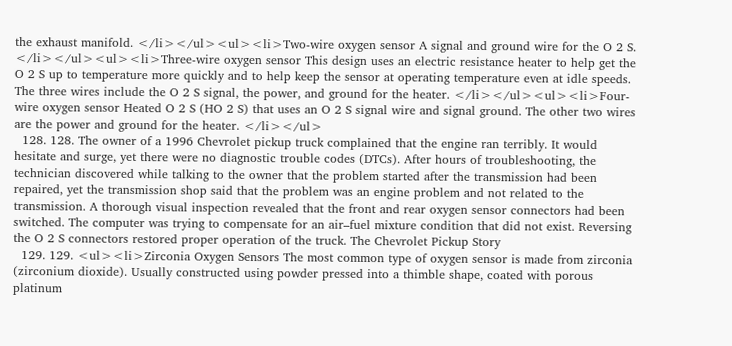the exhaust manifold. </li></ul><ul><li>Two-wire oxygen sensor A signal and ground wire for the O 2 S. </li></ul><ul><li>Three-wire oxygen sensor This design uses an electric resistance heater to help get the O 2 S up to temperature more quickly and to help keep the sensor at operating temperature even at idle speeds. The three wires include the O 2 S signal, the power, and ground for the heater. </li></ul><ul><li>Four-wire oxygen sensor Heated O 2 S (HO 2 S) that uses an O 2 S signal wire and signal ground. The other two wires are the power and ground for the heater. </li></ul>
  128. 128. The owner of a 1996 Chevrolet pickup truck complained that the engine ran terribly. It would hesitate and surge, yet there were no diagnostic trouble codes (DTCs). After hours of troubleshooting, the technician discovered while talking to the owner that the problem started after the transmission had been repaired, yet the transmission shop said that the problem was an engine problem and not related to the transmission. A thorough visual inspection revealed that the front and rear oxygen sensor connectors had been switched. The computer was trying to compensate for an air–fuel mixture condition that did not exist. Reversing the O 2 S connectors restored proper operation of the truck. The Chevrolet Pickup Story
  129. 129. <ul><li>Zirconia Oxygen Sensors The most common type of oxygen sensor is made from zirconia (zirconium dioxide). Usually constructed using powder pressed into a thimble shape, coated with porous platinum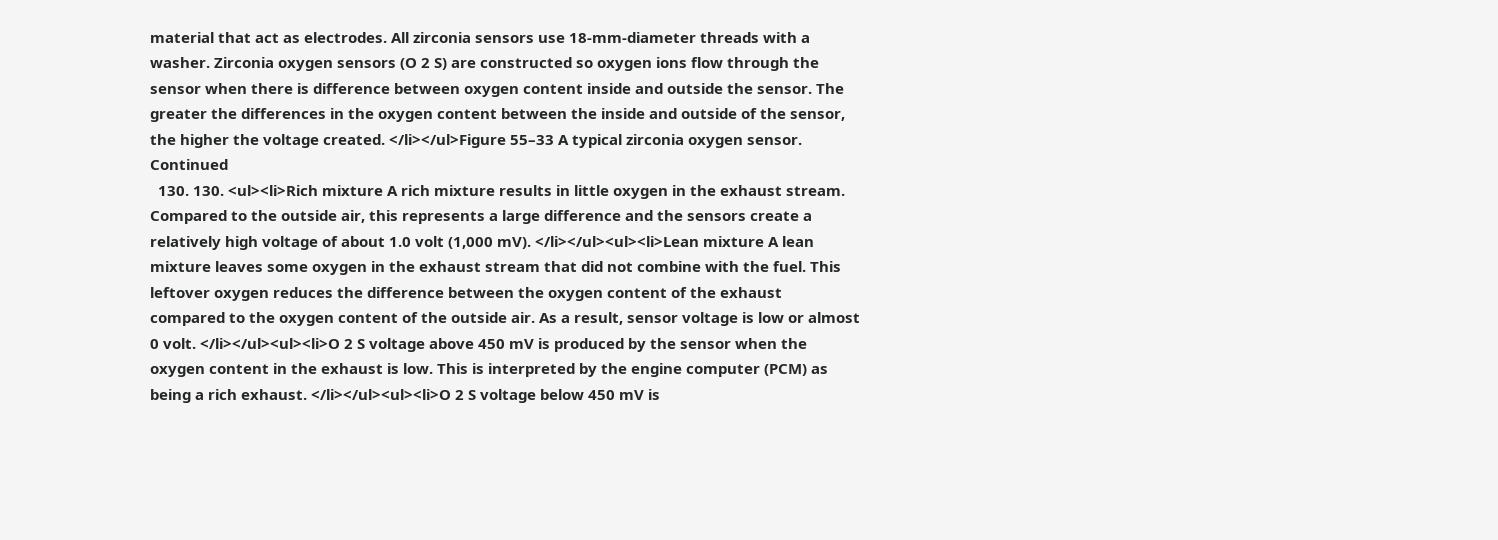material that act as electrodes. All zirconia sensors use 18-mm-diameter threads with a washer. Zirconia oxygen sensors (O 2 S) are constructed so oxygen ions flow through the sensor when there is difference between oxygen content inside and outside the sensor. The greater the differences in the oxygen content between the inside and outside of the sensor, the higher the voltage created. </li></ul>Figure 55–33 A typical zirconia oxygen sensor. Continued
  130. 130. <ul><li>Rich mixture A rich mixture results in little oxygen in the exhaust stream. Compared to the outside air, this represents a large difference and the sensors create a relatively high voltage of about 1.0 volt (1,000 mV). </li></ul><ul><li>Lean mixture A lean mixture leaves some oxygen in the exhaust stream that did not combine with the fuel. This leftover oxygen reduces the difference between the oxygen content of the exhaust compared to the oxygen content of the outside air. As a result, sensor voltage is low or almost 0 volt. </li></ul><ul><li>O 2 S voltage above 450 mV is produced by the sensor when the oxygen content in the exhaust is low. This is interpreted by the engine computer (PCM) as being a rich exhaust. </li></ul><ul><li>O 2 S voltage below 450 mV is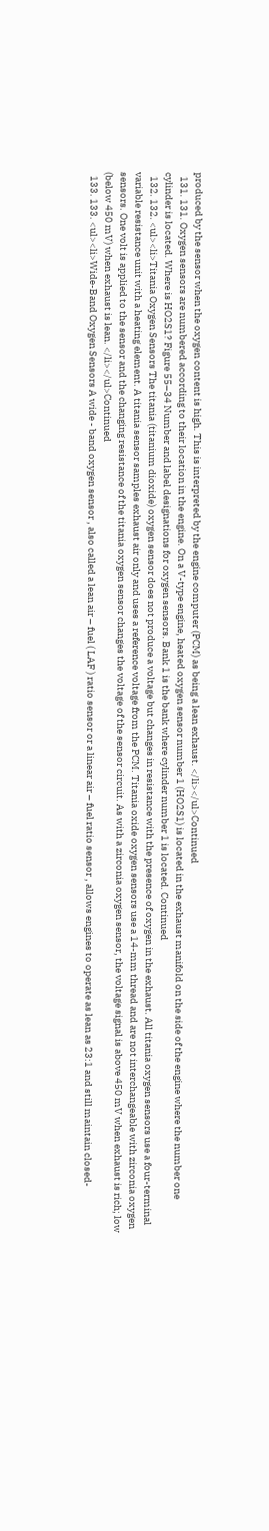produced by the sensor when the oxygen content is high. This is interpreted by the engine computer (PCM) as being a lean exhaust. </li></ul>Continued
  131. 131. Oxygen sensors are numbered according to their location in the engine. On a V-type engine, heated oxygen sensor number 1 (HO2S1) is located in the exhaust manifold on the side of the engine where the number one cylinder is located. Where is HO2S1? Figure 55–34 Number and label designations for oxygen sensors. Bank 1 is the bank where cylinder number 1 is located. Continued
  132. 132. <ul><li>Titania Oxygen Sensors The titania (titanium dioxide) oxygen sensor does not produce a voltage but changes in resistance with the presence of oxygen in the exhaust. All titania oxygen sensors use a four-terminal variable resistance unit with a heating element. A titania sensor samples exhaust air only and uses a reference voltage from the PCM. Titania oxide oxygen sensors use a 14-mm thread and are not interchangeable with zirconia oxygen sensors. One volt is applied to the sensor and the changing resistance of the titania oxygen sensor changes the voltage of the sensor circuit. As with a zirconia oxygen sensor, the voltage signal is above 450 mV when exhaust is rich; low (below 450 mV) when exhaust is lean. </li></ul>Continued
  133. 133. <ul><li>Wide-Band Oxygen Sensors A wide - band oxygen sensor , also called a lean air – fuel ( LAF ) ratio sensor or a linear air – fuel ratio sensor , allows engines to operate as lean as 23:1 and still maintain closed-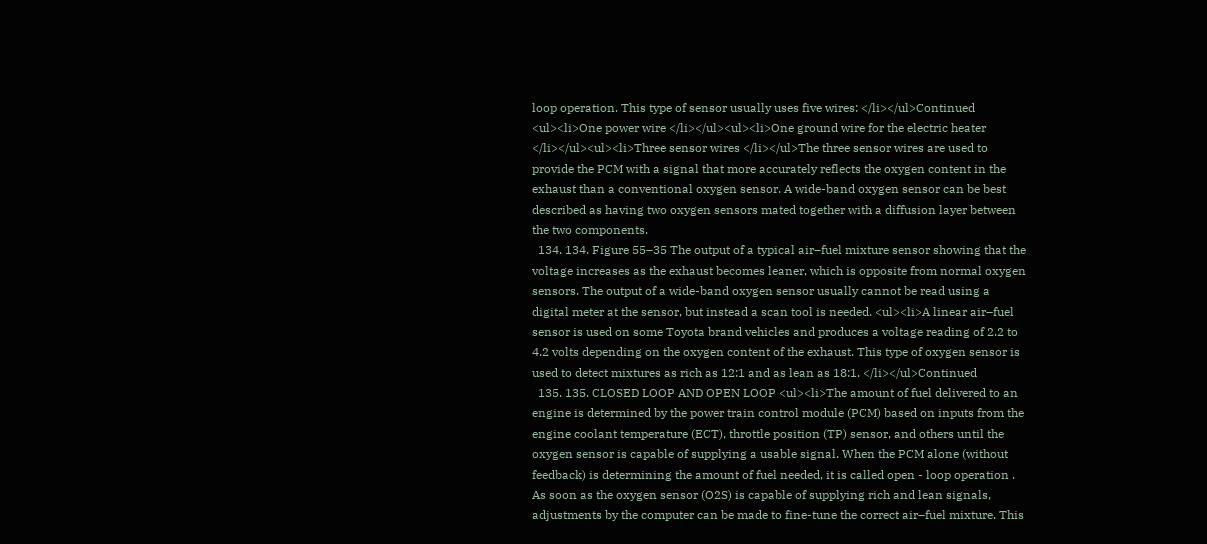loop operation. This type of sensor usually uses five wires: </li></ul>Continued <ul><li>One power wire </li></ul><ul><li>One ground wire for the electric heater </li></ul><ul><li>Three sensor wires </li></ul>The three sensor wires are used to provide the PCM with a signal that more accurately reflects the oxygen content in the exhaust than a conventional oxygen sensor. A wide-band oxygen sensor can be best described as having two oxygen sensors mated together with a diffusion layer between the two components.
  134. 134. Figure 55–35 The output of a typical air–fuel mixture sensor showing that the voltage increases as the exhaust becomes leaner, which is opposite from normal oxygen sensors. The output of a wide-band oxygen sensor usually cannot be read using a digital meter at the sensor, but instead a scan tool is needed. <ul><li>A linear air–fuel sensor is used on some Toyota brand vehicles and produces a voltage reading of 2.2 to 4.2 volts depending on the oxygen content of the exhaust. This type of oxygen sensor is used to detect mixtures as rich as 12:1 and as lean as 18:1. </li></ul>Continued
  135. 135. CLOSED LOOP AND OPEN LOOP <ul><li>The amount of fuel delivered to an engine is determined by the power train control module (PCM) based on inputs from the engine coolant temperature (ECT), throttle position (TP) sensor, and others until the oxygen sensor is capable of supplying a usable signal. When the PCM alone (without feedback) is determining the amount of fuel needed, it is called open - loop operation . As soon as the oxygen sensor (O2S) is capable of supplying rich and lean signals, adjustments by the computer can be made to fine-tune the correct air–fuel mixture. This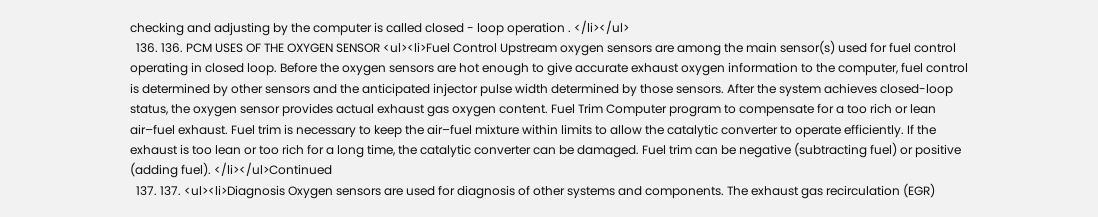checking and adjusting by the computer is called closed - loop operation . </li></ul>
  136. 136. PCM USES OF THE OXYGEN SENSOR <ul><li>Fuel Control Upstream oxygen sensors are among the main sensor(s) used for fuel control operating in closed loop. Before the oxygen sensors are hot enough to give accurate exhaust oxygen information to the computer, fuel control is determined by other sensors and the anticipated injector pulse width determined by those sensors. After the system achieves closed-loop status, the oxygen sensor provides actual exhaust gas oxygen content. Fuel Trim Computer program to compensate for a too rich or lean air–fuel exhaust. Fuel trim is necessary to keep the air–fuel mixture within limits to allow the catalytic converter to operate efficiently. If the exhaust is too lean or too rich for a long time, the catalytic converter can be damaged. Fuel trim can be negative (subtracting fuel) or positive (adding fuel). </li></ul>Continued
  137. 137. <ul><li>Diagnosis Oxygen sensors are used for diagnosis of other systems and components. The exhaust gas recirculation (EGR)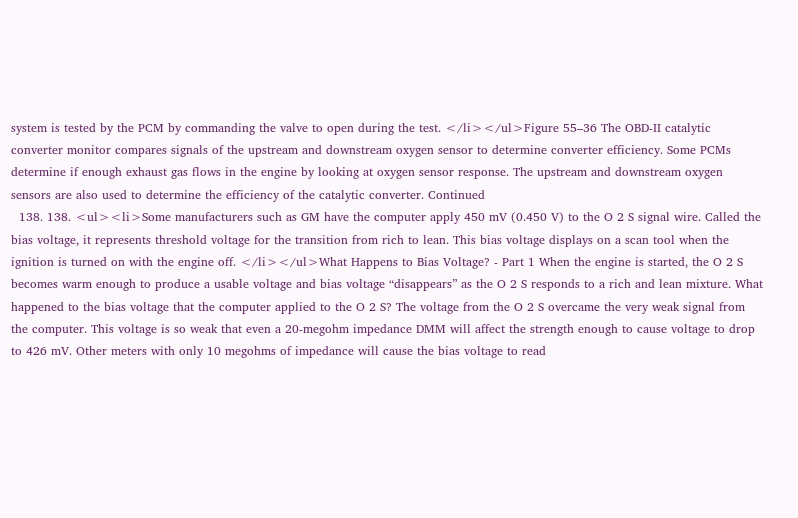system is tested by the PCM by commanding the valve to open during the test. </li></ul>Figure 55–36 The OBD-II catalytic converter monitor compares signals of the upstream and downstream oxygen sensor to determine converter efficiency. Some PCMs determine if enough exhaust gas flows in the engine by looking at oxygen sensor response. The upstream and downstream oxygen sensors are also used to determine the efficiency of the catalytic converter. Continued
  138. 138. <ul><li>Some manufacturers such as GM have the computer apply 450 mV (0.450 V) to the O 2 S signal wire. Called the bias voltage, it represents threshold voltage for the transition from rich to lean. This bias voltage displays on a scan tool when the ignition is turned on with the engine off. </li></ul>What Happens to Bias Voltage? - Part 1 When the engine is started, the O 2 S becomes warm enough to produce a usable voltage and bias voltage “disappears” as the O 2 S responds to a rich and lean mixture. What happened to the bias voltage that the computer applied to the O 2 S? The voltage from the O 2 S overcame the very weak signal from the computer. This voltage is so weak that even a 20-megohm impedance DMM will affect the strength enough to cause voltage to drop to 426 mV. Other meters with only 10 megohms of impedance will cause the bias voltage to read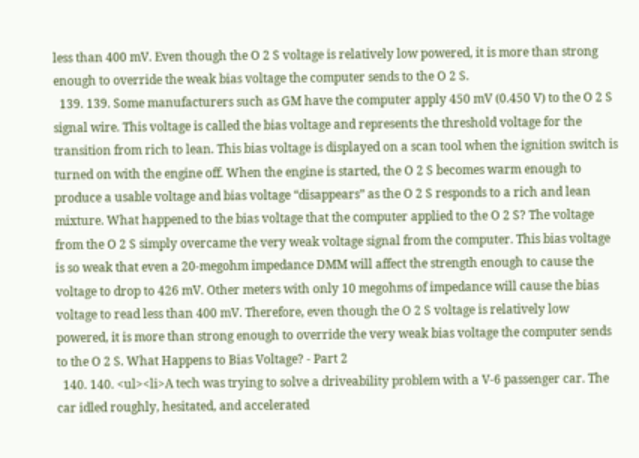less than 400 mV. Even though the O 2 S voltage is relatively low powered, it is more than strong enough to override the weak bias voltage the computer sends to the O 2 S.
  139. 139. Some manufacturers such as GM have the computer apply 450 mV (0.450 V) to the O 2 S signal wire. This voltage is called the bias voltage and represents the threshold voltage for the transition from rich to lean. This bias voltage is displayed on a scan tool when the ignition switch is turned on with the engine off. When the engine is started, the O 2 S becomes warm enough to produce a usable voltage and bias voltage “disappears” as the O 2 S responds to a rich and lean mixture. What happened to the bias voltage that the computer applied to the O 2 S? The voltage from the O 2 S simply overcame the very weak voltage signal from the computer. This bias voltage is so weak that even a 20-megohm impedance DMM will affect the strength enough to cause the voltage to drop to 426 mV. Other meters with only 10 megohms of impedance will cause the bias voltage to read less than 400 mV. Therefore, even though the O 2 S voltage is relatively low powered, it is more than strong enough to override the very weak bias voltage the computer sends to the O 2 S. What Happens to Bias Voltage? - Part 2
  140. 140. <ul><li>A tech was trying to solve a driveability problem with a V-6 passenger car. The car idled roughly, hesitated, and accelerated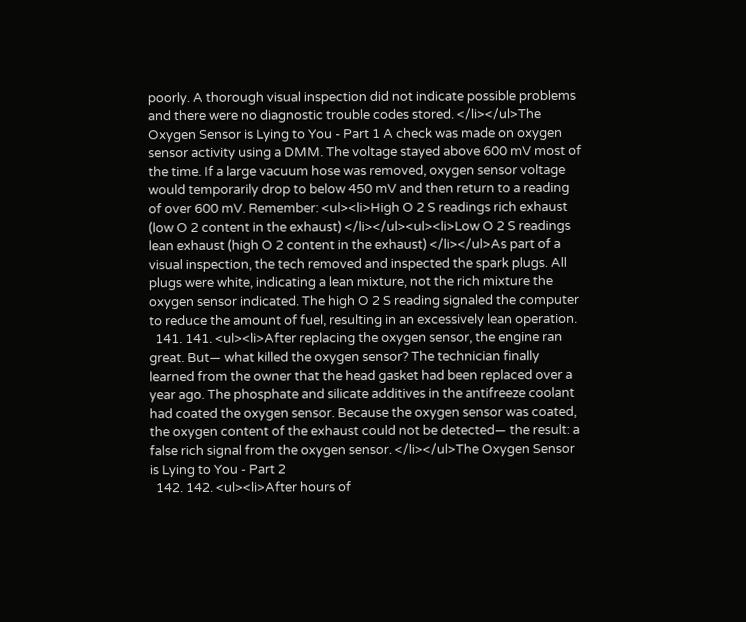poorly. A thorough visual inspection did not indicate possible problems and there were no diagnostic trouble codes stored. </li></ul>The Oxygen Sensor is Lying to You - Part 1 A check was made on oxygen sensor activity using a DMM. The voltage stayed above 600 mV most of the time. If a large vacuum hose was removed, oxygen sensor voltage would temporarily drop to below 450 mV and then return to a reading of over 600 mV. Remember: <ul><li>High O 2 S readings rich exhaust (low O 2 content in the exhaust) </li></ul><ul><li>Low O 2 S readings lean exhaust (high O 2 content in the exhaust) </li></ul>As part of a visual inspection, the tech removed and inspected the spark plugs. All plugs were white, indicating a lean mixture, not the rich mixture the oxygen sensor indicated. The high O 2 S reading signaled the computer to reduce the amount of fuel, resulting in an excessively lean operation.
  141. 141. <ul><li>After replacing the oxygen sensor, the engine ran great. But— what killed the oxygen sensor? The technician finally learned from the owner that the head gasket had been replaced over a year ago. The phosphate and silicate additives in the antifreeze coolant had coated the oxygen sensor. Because the oxygen sensor was coated, the oxygen content of the exhaust could not be detected— the result: a false rich signal from the oxygen sensor. </li></ul>The Oxygen Sensor is Lying to You - Part 2
  142. 142. <ul><li>After hours of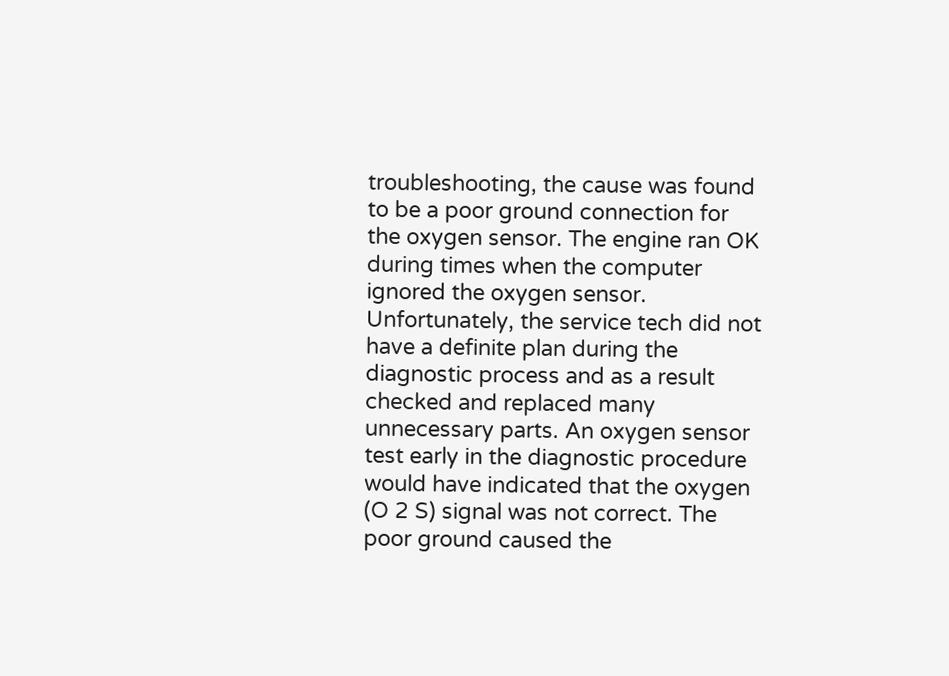troubleshooting, the cause was found to be a poor ground connection for the oxygen sensor. The engine ran OK during times when the computer ignored the oxygen sensor. Unfortunately, the service tech did not have a definite plan during the diagnostic process and as a result checked and replaced many unnecessary parts. An oxygen sensor test early in the diagnostic procedure would have indicated that the oxygen (O 2 S) signal was not correct. The poor ground caused the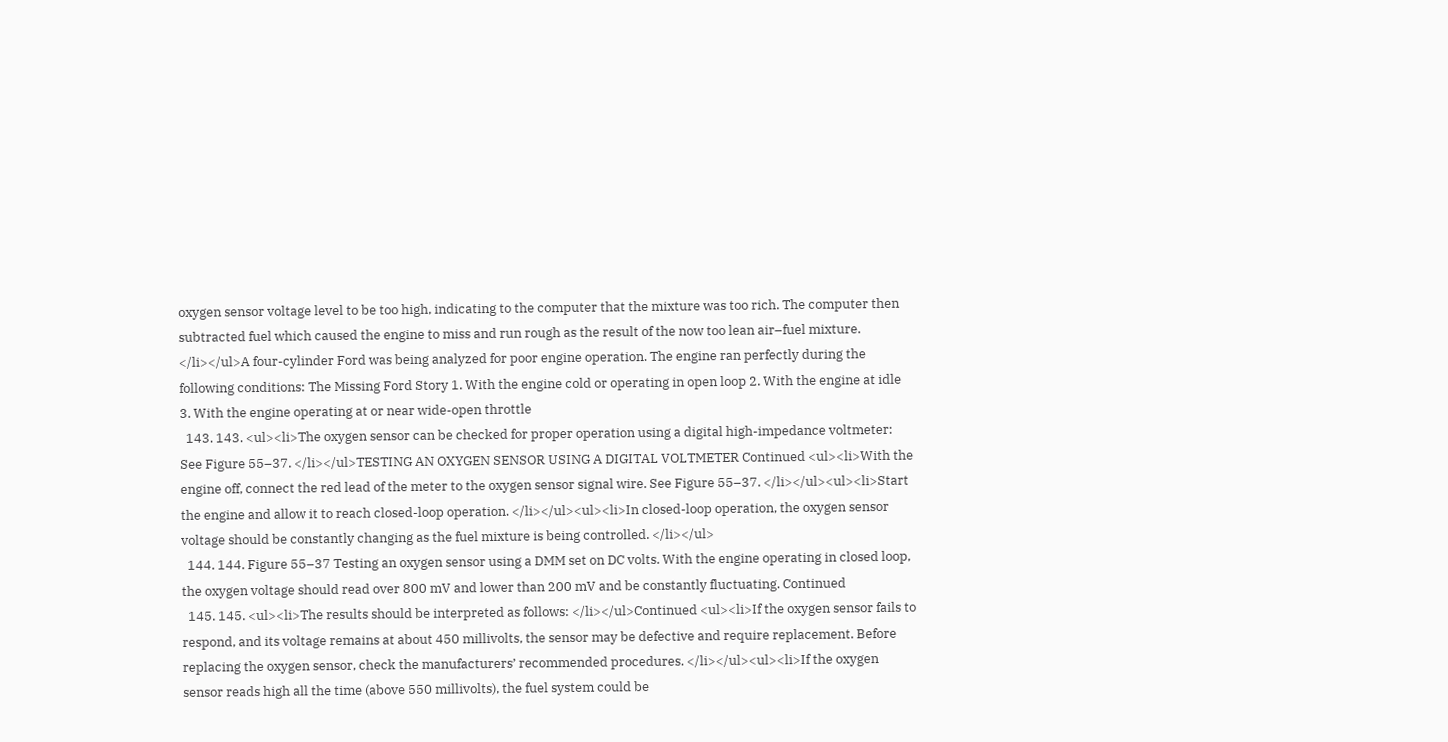oxygen sensor voltage level to be too high, indicating to the computer that the mixture was too rich. The computer then subtracted fuel which caused the engine to miss and run rough as the result of the now too lean air–fuel mixture. </li></ul>A four-cylinder Ford was being analyzed for poor engine operation. The engine ran perfectly during the following conditions: The Missing Ford Story 1. With the engine cold or operating in open loop 2. With the engine at idle 3. With the engine operating at or near wide-open throttle
  143. 143. <ul><li>The oxygen sensor can be checked for proper operation using a digital high-impedance voltmeter: See Figure 55–37. </li></ul>TESTING AN OXYGEN SENSOR USING A DIGITAL VOLTMETER Continued <ul><li>With the engine off, connect the red lead of the meter to the oxygen sensor signal wire. See Figure 55–37. </li></ul><ul><li>Start the engine and allow it to reach closed-loop operation. </li></ul><ul><li>In closed-loop operation, the oxygen sensor voltage should be constantly changing as the fuel mixture is being controlled. </li></ul>
  144. 144. Figure 55–37 Testing an oxygen sensor using a DMM set on DC volts. With the engine operating in closed loop, the oxygen voltage should read over 800 mV and lower than 200 mV and be constantly fluctuating. Continued
  145. 145. <ul><li>The results should be interpreted as follows: </li></ul>Continued <ul><li>If the oxygen sensor fails to respond, and its voltage remains at about 450 millivolts, the sensor may be defective and require replacement. Before replacing the oxygen sensor, check the manufacturers’ recommended procedures. </li></ul><ul><li>If the oxygen sensor reads high all the time (above 550 millivolts), the fuel system could be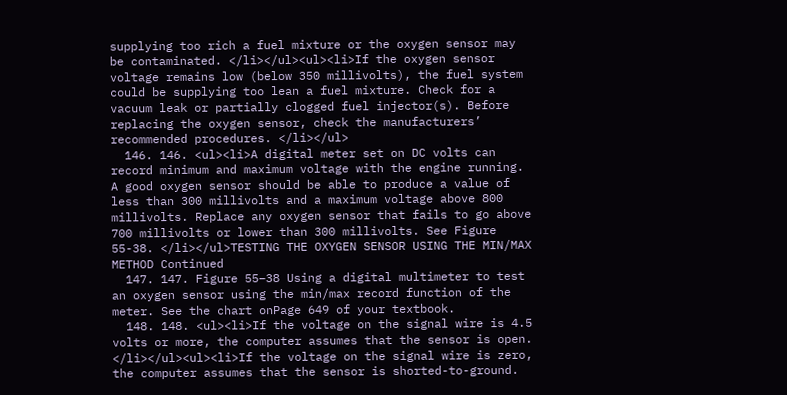supplying too rich a fuel mixture or the oxygen sensor may be contaminated. </li></ul><ul><li>If the oxygen sensor voltage remains low (below 350 millivolts), the fuel system could be supplying too lean a fuel mixture. Check for a vacuum leak or partially clogged fuel injector(s). Before replacing the oxygen sensor, check the manufacturers’ recommended procedures. </li></ul>
  146. 146. <ul><li>A digital meter set on DC volts can record minimum and maximum voltage with the engine running. A good oxygen sensor should be able to produce a value of less than 300 millivolts and a maximum voltage above 800 millivolts. Replace any oxygen sensor that fails to go above 700 millivolts or lower than 300 millivolts. See Figure 55-38. </li></ul>TESTING THE OXYGEN SENSOR USING THE MIN/MAX METHOD Continued
  147. 147. Figure 55–38 Using a digital multimeter to test an oxygen sensor using the min/max record function of the meter. See the chart onPage 649 of your textbook.
  148. 148. <ul><li>If the voltage on the signal wire is 4.5 volts or more, the computer assumes that the sensor is open. </li></ul><ul><li>If the voltage on the signal wire is zero, the computer assumes that the sensor is shorted-to-ground.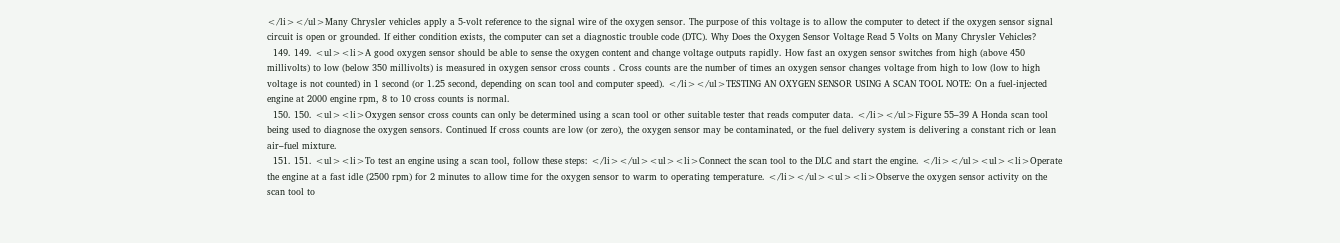</li></ul>Many Chrysler vehicles apply a 5-volt reference to the signal wire of the oxygen sensor. The purpose of this voltage is to allow the computer to detect if the oxygen sensor signal circuit is open or grounded. If either condition exists, the computer can set a diagnostic trouble code (DTC). Why Does the Oxygen Sensor Voltage Read 5 Volts on Many Chrysler Vehicles?
  149. 149. <ul><li>A good oxygen sensor should be able to sense the oxygen content and change voltage outputs rapidly. How fast an oxygen sensor switches from high (above 450 millivolts) to low (below 350 millivolts) is measured in oxygen sensor cross counts . Cross counts are the number of times an oxygen sensor changes voltage from high to low (low to high voltage is not counted) in 1 second (or 1.25 second, depending on scan tool and computer speed). </li></ul>TESTING AN OXYGEN SENSOR USING A SCAN TOOL NOTE: On a fuel-injected engine at 2000 engine rpm, 8 to 10 cross counts is normal.
  150. 150. <ul><li>Oxygen sensor cross counts can only be determined using a scan tool or other suitable tester that reads computer data. </li></ul>Figure 55–39 A Honda scan tool being used to diagnose the oxygen sensors. Continued If cross counts are low (or zero), the oxygen sensor may be contaminated, or the fuel delivery system is delivering a constant rich or lean air–fuel mixture.
  151. 151. <ul><li>To test an engine using a scan tool, follow these steps: </li></ul><ul><li>Connect the scan tool to the DLC and start the engine. </li></ul><ul><li>Operate the engine at a fast idle (2500 rpm) for 2 minutes to allow time for the oxygen sensor to warm to operating temperature. </li></ul><ul><li>Observe the oxygen sensor activity on the scan tool to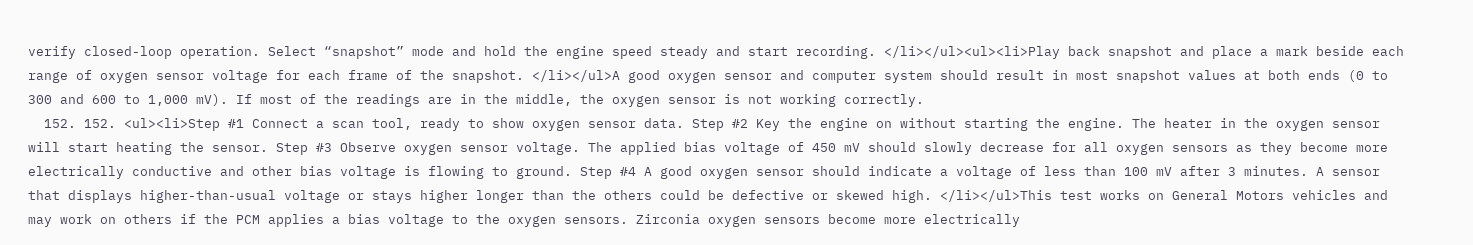verify closed-loop operation. Select “snapshot” mode and hold the engine speed steady and start recording. </li></ul><ul><li>Play back snapshot and place a mark beside each range of oxygen sensor voltage for each frame of the snapshot. </li></ul>A good oxygen sensor and computer system should result in most snapshot values at both ends (0 to 300 and 600 to 1,000 mV). If most of the readings are in the middle, the oxygen sensor is not working correctly.
  152. 152. <ul><li>Step #1 Connect a scan tool, ready to show oxygen sensor data. Step #2 Key the engine on without starting the engine. The heater in the oxygen sensor will start heating the sensor. Step #3 Observe oxygen sensor voltage. The applied bias voltage of 450 mV should slowly decrease for all oxygen sensors as they become more electrically conductive and other bias voltage is flowing to ground. Step #4 A good oxygen sensor should indicate a voltage of less than 100 mV after 3 minutes. A sensor that displays higher-than-usual voltage or stays higher longer than the others could be defective or skewed high. </li></ul>This test works on General Motors vehicles and may work on others if the PCM applies a bias voltage to the oxygen sensors. Zirconia oxygen sensors become more electrically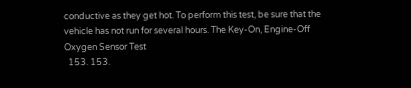conductive as they get hot. To perform this test, be sure that the vehicle has not run for several hours. The Key-On, Engine-Off Oxygen Sensor Test
  153. 153.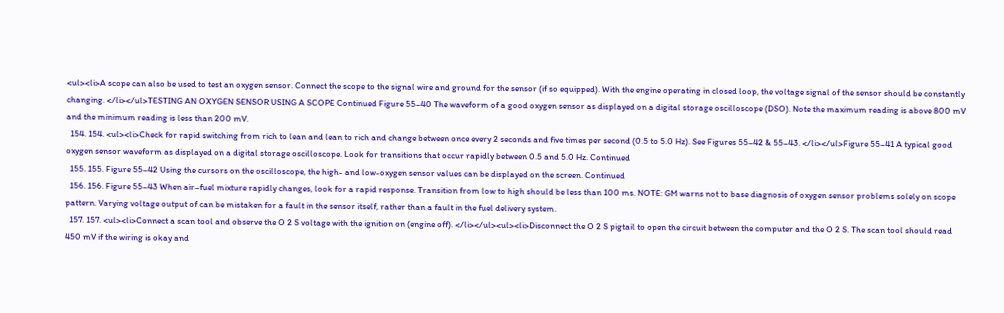<ul><li>A scope can also be used to test an oxygen sensor. Connect the scope to the signal wire and ground for the sensor (if so equipped). With the engine operating in closed loop, the voltage signal of the sensor should be constantly changing. </li></ul>TESTING AN OXYGEN SENSOR USING A SCOPE Continued Figure 55–40 The waveform of a good oxygen sensor as displayed on a digital storage oscilloscope (DSO). Note the maximum reading is above 800 mV and the minimum reading is less than 200 mV.
  154. 154. <ul><li>Check for rapid switching from rich to lean and lean to rich and change between once every 2 seconds and five times per second (0.5 to 5.0 Hz). See Figures 55–42 & 55–43. </li></ul>Figure 55–41 A typical good oxygen sensor waveform as displayed on a digital storage oscilloscope. Look for transitions that occur rapidly between 0.5 and 5.0 Hz. Continued
  155. 155. Figure 55–42 Using the cursors on the oscilloscope, the high- and low-oxygen sensor values can be displayed on the screen. Continued
  156. 156. Figure 55–43 When air–fuel mixture rapidly changes, look for a rapid response. Transition from low to high should be less than 100 ms. NOTE: GM warns not to base diagnosis of oxygen sensor problems solely on scope pattern. Varying voltage output of can be mistaken for a fault in the sensor itself, rather than a fault in the fuel delivery system.
  157. 157. <ul><li>Connect a scan tool and observe the O 2 S voltage with the ignition on (engine off). </li></ul><ul><li>Disconnect the O 2 S pigtail to open the circuit between the computer and the O 2 S. The scan tool should read 450 mV if the wiring is okay and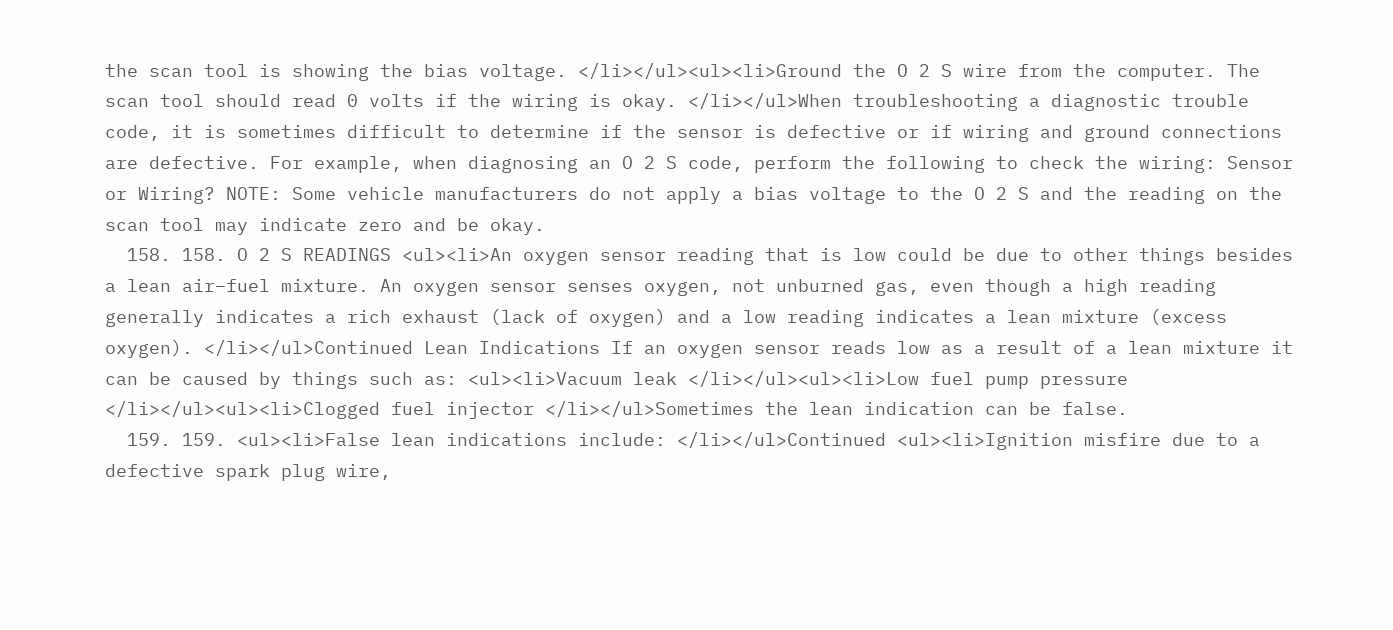the scan tool is showing the bias voltage. </li></ul><ul><li>Ground the O 2 S wire from the computer. The scan tool should read 0 volts if the wiring is okay. </li></ul>When troubleshooting a diagnostic trouble code, it is sometimes difficult to determine if the sensor is defective or if wiring and ground connections are defective. For example, when diagnosing an O 2 S code, perform the following to check the wiring: Sensor or Wiring? NOTE: Some vehicle manufacturers do not apply a bias voltage to the O 2 S and the reading on the scan tool may indicate zero and be okay.
  158. 158. O 2 S READINGS <ul><li>An oxygen sensor reading that is low could be due to other things besides a lean air–fuel mixture. An oxygen sensor senses oxygen, not unburned gas, even though a high reading generally indicates a rich exhaust (lack of oxygen) and a low reading indicates a lean mixture (excess oxygen). </li></ul>Continued Lean Indications If an oxygen sensor reads low as a result of a lean mixture it can be caused by things such as: <ul><li>Vacuum leak </li></ul><ul><li>Low fuel pump pressure </li></ul><ul><li>Clogged fuel injector </li></ul>Sometimes the lean indication can be false.
  159. 159. <ul><li>False lean indications include: </li></ul>Continued <ul><li>Ignition misfire due to a defective spark plug wire,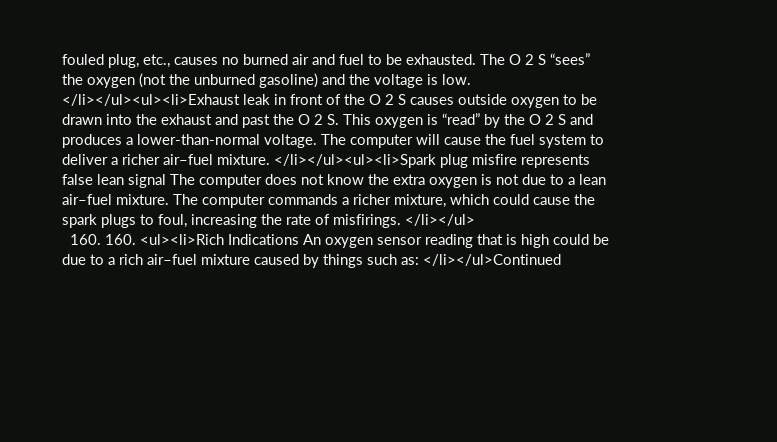fouled plug, etc., causes no burned air and fuel to be exhausted. The O 2 S “sees” the oxygen (not the unburned gasoline) and the voltage is low. </li></ul><ul><li>Exhaust leak in front of the O 2 S causes outside oxygen to be drawn into the exhaust and past the O 2 S. This oxygen is “read” by the O 2 S and produces a lower-than-normal voltage. The computer will cause the fuel system to deliver a richer air–fuel mixture. </li></ul><ul><li>Spark plug misfire represents false lean signal The computer does not know the extra oxygen is not due to a lean air–fuel mixture. The computer commands a richer mixture, which could cause the spark plugs to foul, increasing the rate of misfirings. </li></ul>
  160. 160. <ul><li>Rich Indications An oxygen sensor reading that is high could be due to a rich air–fuel mixture caused by things such as: </li></ul>Continued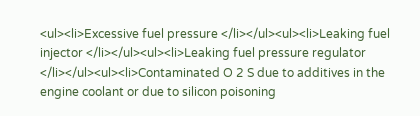<ul><li>Excessive fuel pressure </li></ul><ul><li>Leaking fuel injector </li></ul><ul><li>Leaking fuel pressure regulator </li></ul><ul><li>Contaminated O 2 S due to additives in the engine coolant or due to silicon poisoning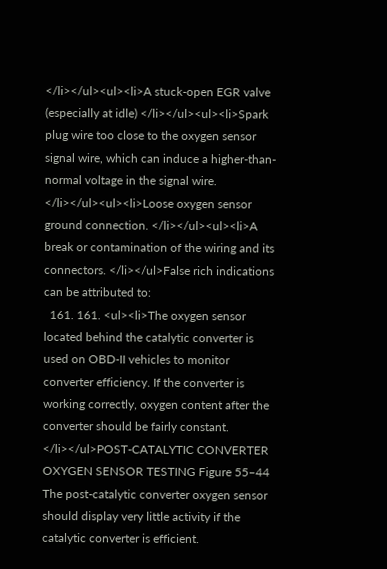</li></ul><ul><li>A stuck-open EGR valve (especially at idle) </li></ul><ul><li>Spark plug wire too close to the oxygen sensor signal wire, which can induce a higher-than-normal voltage in the signal wire. </li></ul><ul><li>Loose oxygen sensor ground connection. </li></ul><ul><li>A break or contamination of the wiring and its connectors. </li></ul>False rich indications can be attributed to:
  161. 161. <ul><li>The oxygen sensor located behind the catalytic converter is used on OBD-II vehicles to monitor converter efficiency. If the converter is working correctly, oxygen content after the converter should be fairly constant. </li></ul>POST-CATALYTIC CONVERTER OXYGEN SENSOR TESTING Figure 55–44 The post-catalytic converter oxygen sensor should display very little activity if the catalytic converter is efficient.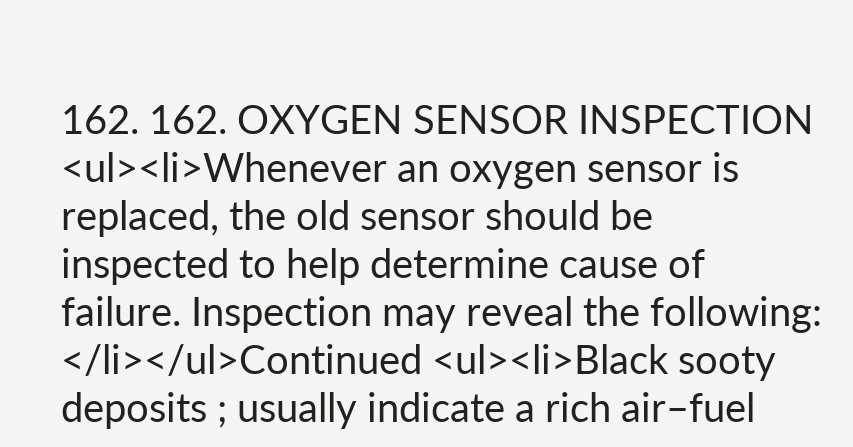162. 162. OXYGEN SENSOR INSPECTION <ul><li>Whenever an oxygen sensor is replaced, the old sensor should be inspected to help determine cause of failure. Inspection may reveal the following: </li></ul>Continued <ul><li>Black sooty deposits ; usually indicate a rich air–fuel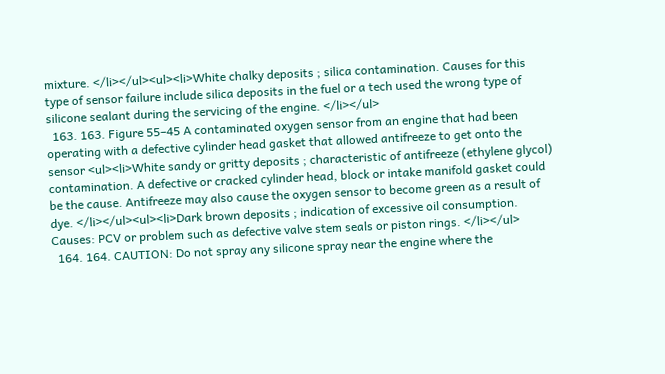mixture. </li></ul><ul><li>White chalky deposits ; silica contamination. Causes for this type of sensor failure include silica deposits in the fuel or a tech used the wrong type of silicone sealant during the servicing of the engine. </li></ul>
  163. 163. Figure 55–45 A contaminated oxygen sensor from an engine that had been operating with a defective cylinder head gasket that allowed antifreeze to get onto the sensor <ul><li>White sandy or gritty deposits ; characteristic of antifreeze (ethylene glycol) contamination. A defective or cracked cylinder head, block or intake manifold gasket could be the cause. Antifreeze may also cause the oxygen sensor to become green as a result of dye. </li></ul><ul><li>Dark brown deposits ; indication of excessive oil consumption. Causes: PCV or problem such as defective valve stem seals or piston rings. </li></ul>
  164. 164. CAUTION: Do not spray any silicone spray near the engine where the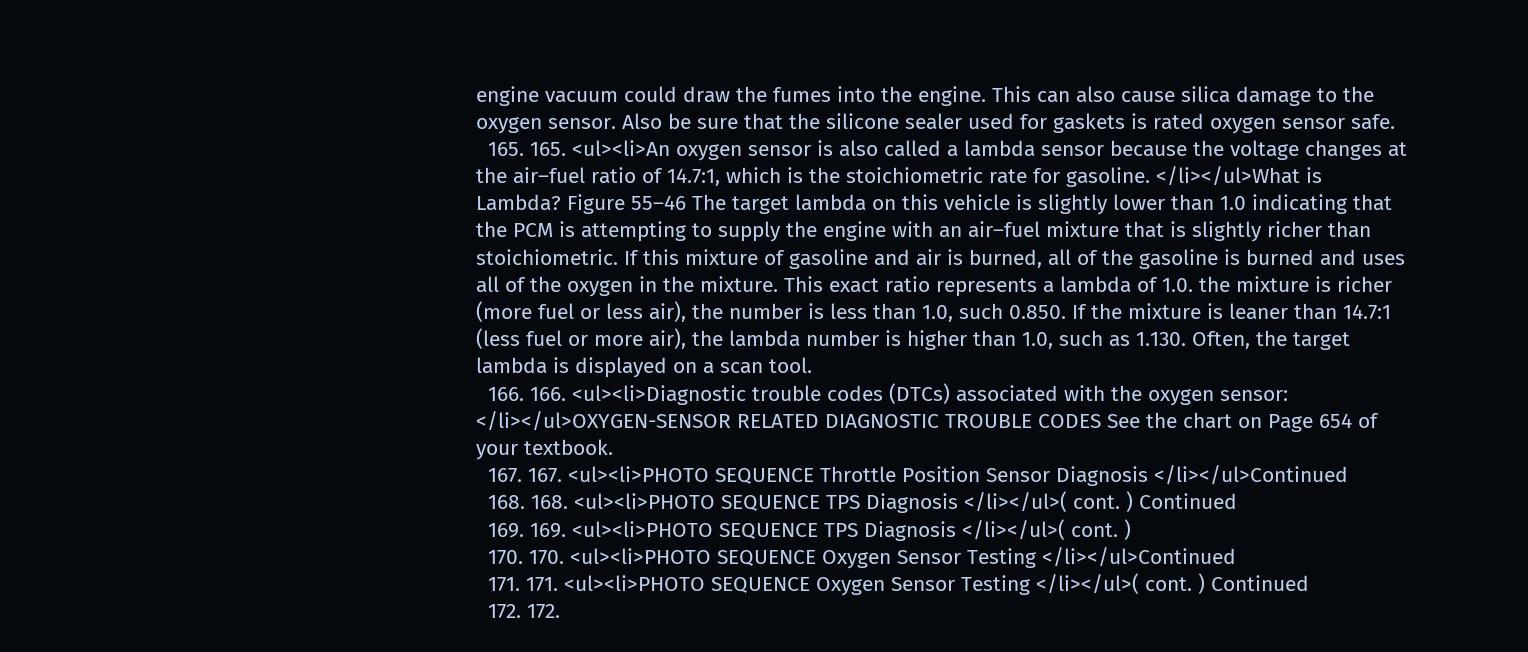engine vacuum could draw the fumes into the engine. This can also cause silica damage to the oxygen sensor. Also be sure that the silicone sealer used for gaskets is rated oxygen sensor safe.
  165. 165. <ul><li>An oxygen sensor is also called a lambda sensor because the voltage changes at the air–fuel ratio of 14.7:1, which is the stoichiometric rate for gasoline. </li></ul>What is Lambda? Figure 55–46 The target lambda on this vehicle is slightly lower than 1.0 indicating that the PCM is attempting to supply the engine with an air–fuel mixture that is slightly richer than stoichiometric. If this mixture of gasoline and air is burned, all of the gasoline is burned and uses all of the oxygen in the mixture. This exact ratio represents a lambda of 1.0. the mixture is richer (more fuel or less air), the number is less than 1.0, such 0.850. If the mixture is leaner than 14.7:1 (less fuel or more air), the lambda number is higher than 1.0, such as 1.130. Often, the target lambda is displayed on a scan tool.
  166. 166. <ul><li>Diagnostic trouble codes (DTCs) associated with the oxygen sensor: </li></ul>OXYGEN-SENSOR RELATED DIAGNOSTIC TROUBLE CODES See the chart on Page 654 of your textbook.
  167. 167. <ul><li>PHOTO SEQUENCE Throttle Position Sensor Diagnosis </li></ul>Continued
  168. 168. <ul><li>PHOTO SEQUENCE TPS Diagnosis </li></ul>( cont. ) Continued
  169. 169. <ul><li>PHOTO SEQUENCE TPS Diagnosis </li></ul>( cont. )
  170. 170. <ul><li>PHOTO SEQUENCE Oxygen Sensor Testing </li></ul>Continued
  171. 171. <ul><li>PHOTO SEQUENCE Oxygen Sensor Testing </li></ul>( cont. ) Continued
  172. 172.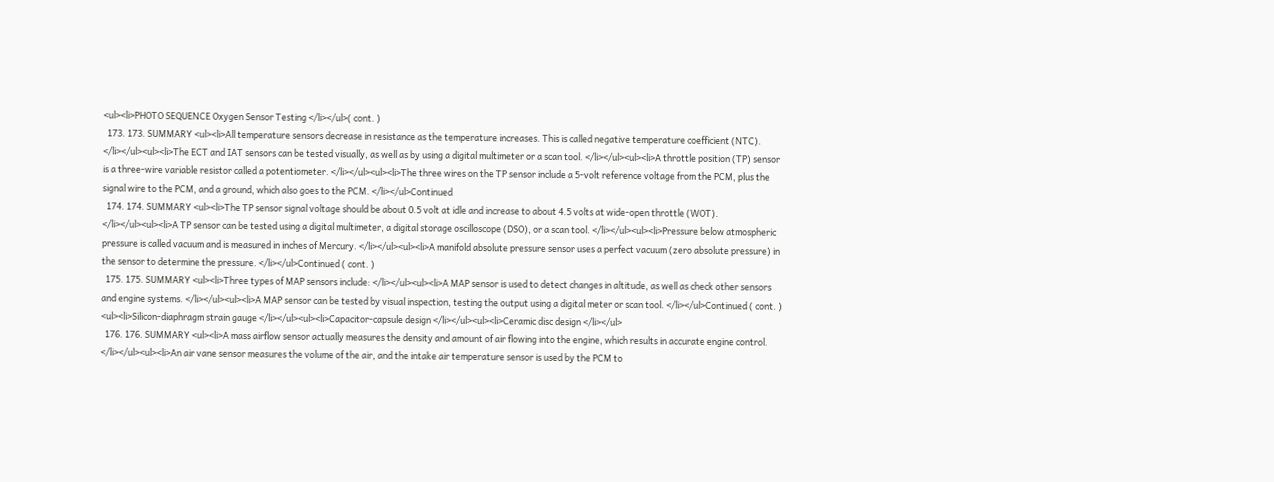<ul><li>PHOTO SEQUENCE Oxygen Sensor Testing </li></ul>( cont. )
  173. 173. SUMMARY <ul><li>All temperature sensors decrease in resistance as the temperature increases. This is called negative temperature coefficient (NTC). </li></ul><ul><li>The ECT and IAT sensors can be tested visually, as well as by using a digital multimeter or a scan tool. </li></ul><ul><li>A throttle position (TP) sensor is a three-wire variable resistor called a potentiometer. </li></ul><ul><li>The three wires on the TP sensor include a 5-volt reference voltage from the PCM, plus the signal wire to the PCM, and a ground, which also goes to the PCM. </li></ul>Continued
  174. 174. SUMMARY <ul><li>The TP sensor signal voltage should be about 0.5 volt at idle and increase to about 4.5 volts at wide-open throttle (WOT). </li></ul><ul><li>A TP sensor can be tested using a digital multimeter, a digital storage oscilloscope (DSO), or a scan tool. </li></ul><ul><li>Pressure below atmospheric pressure is called vacuum and is measured in inches of Mercury. </li></ul><ul><li>A manifold absolute pressure sensor uses a perfect vacuum (zero absolute pressure) in the sensor to determine the pressure. </li></ul>Continued ( cont. )
  175. 175. SUMMARY <ul><li>Three types of MAP sensors include: </li></ul><ul><li>A MAP sensor is used to detect changes in altitude, as well as check other sensors and engine systems. </li></ul><ul><li>A MAP sensor can be tested by visual inspection, testing the output using a digital meter or scan tool. </li></ul>Continued ( cont. ) <ul><li>Silicon-diaphragm strain gauge </li></ul><ul><li>Capacitor-capsule design </li></ul><ul><li>Ceramic disc design </li></ul>
  176. 176. SUMMARY <ul><li>A mass airflow sensor actually measures the density and amount of air flowing into the engine, which results in accurate engine control. </li></ul><ul><li>An air vane sensor measures the volume of the air, and the intake air temperature sensor is used by the PCM to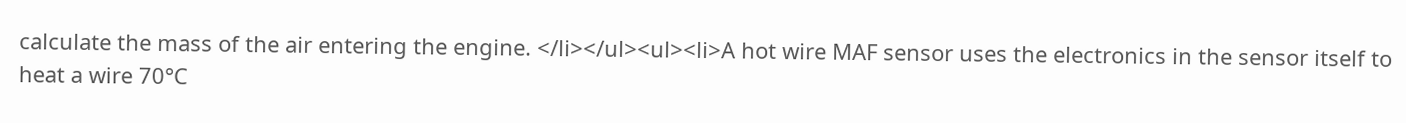calculate the mass of the air entering the engine. </li></ul><ul><li>A hot wire MAF sensor uses the electronics in the sensor itself to heat a wire 70°C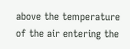above the temperature of the air entering the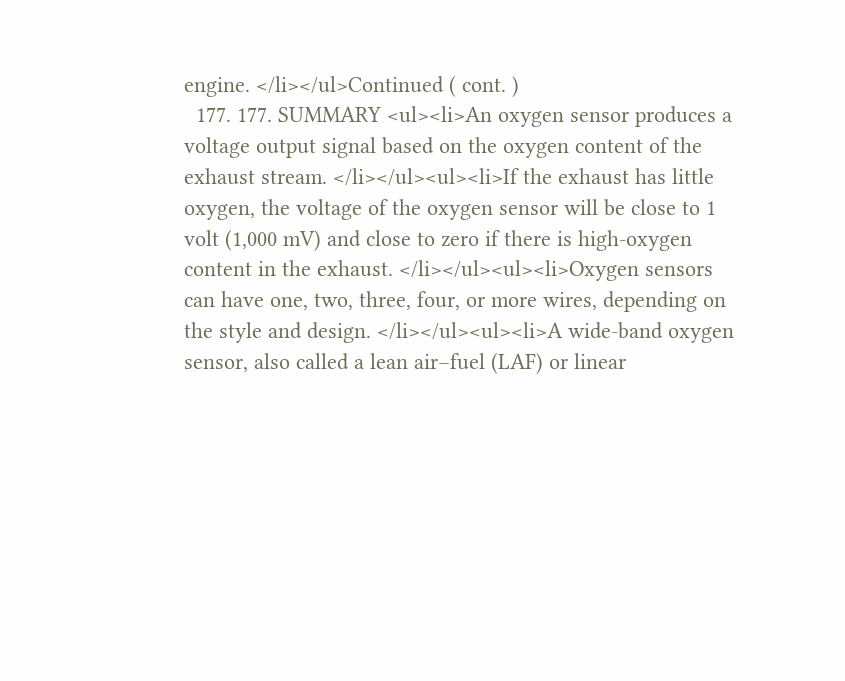engine. </li></ul>Continued ( cont. )
  177. 177. SUMMARY <ul><li>An oxygen sensor produces a voltage output signal based on the oxygen content of the exhaust stream. </li></ul><ul><li>If the exhaust has little oxygen, the voltage of the oxygen sensor will be close to 1 volt (1,000 mV) and close to zero if there is high-oxygen content in the exhaust. </li></ul><ul><li>Oxygen sensors can have one, two, three, four, or more wires, depending on the style and design. </li></ul><ul><li>A wide-band oxygen sensor, also called a lean air–fuel (LAF) or linear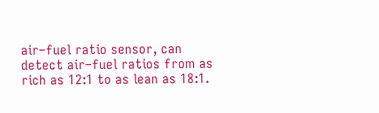air–fuel ratio sensor, can detect air–fuel ratios from as rich as 12:1 to as lean as 18:1.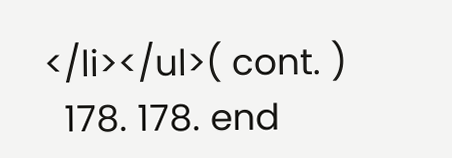</li></ul>( cont. )
  178. 178. end